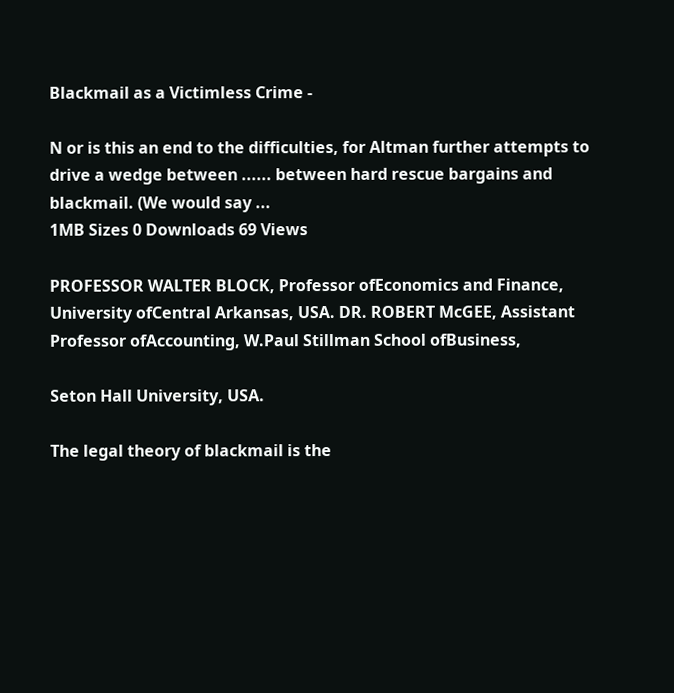Blackmail as a Victimless Crime -

N or is this an end to the difficulties, for Altman further attempts to drive a wedge between ...... between hard rescue bargains and blackmail. (We would say ...
1MB Sizes 0 Downloads 69 Views

PROFESSOR WALTER BLOCK, Professor ofEconomics and Finance, University ofCentral Arkansas, USA. DR. ROBERT McGEE, Assistant Professor ofAccounting, W.Paul Stillman School ofBusiness,

Seton Hall University, USA.

The legal theory of blackmail is the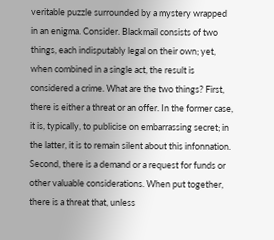veritable puzzle surrounded by a mystery wrapped in an enigma. Consider. Blackmail consists of two things, each indisputably legal on their own; yet, when combined in a single act, the result is considered a crime. What are the two things? First, there is either a threat or an offer. In the former case, it is, typically, to publicise on embarrassing secret; in the latter, it is to remain silent about this infonnation. Second, there is a demand or a request for funds or other valuable considerations. When put together, there is a threat that, unless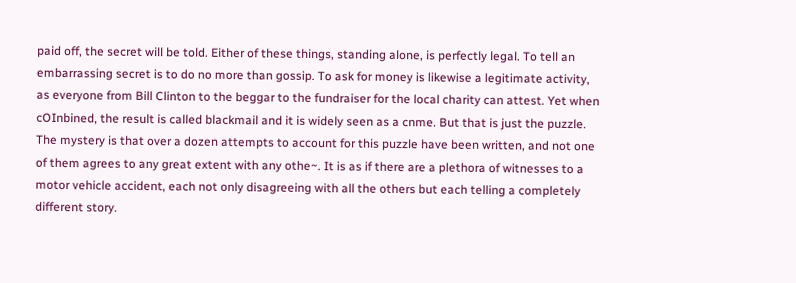paid off, the secret will be told. Either of these things, standing alone, is perfectly legal. To tell an embarrassing secret is to do no more than gossip. To ask for money is likewise a legitimate activity, as everyone from Bill Clinton to the beggar to the fundraiser for the local charity can attest. Yet when cOInbined, the result is called blackmail and it is widely seen as a cnme. But that is just the puzzle. The mystery is that over a dozen attempts to account for this puzzle have been written, and not one of them agrees to any great extent with any othe~. It is as if there are a plethora of witnesses to a motor vehicle accident, each not only disagreeing with all the others but each telling a completely different story.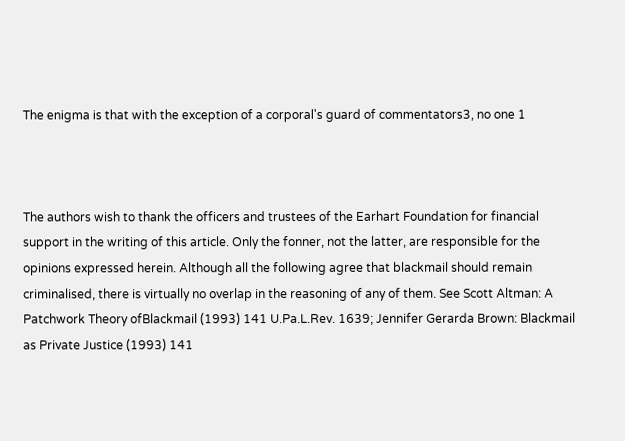The enigma is that with the exception of a corporal's guard of commentators3, no one 1



The authors wish to thank the officers and trustees of the Earhart Foundation for financial support in the writing of this article. Only the fonner, not the latter, are responsible for the opinions expressed herein. Although all the following agree that blackmail should remain criminalised, there is virtually no overlap in the reasoning of any of them. See Scott Altman: A Patchwork Theory ofBlackmail (1993) 141 U.Pa.L.Rev. 1639; Jennifer Gerarda Brown: Blackmail as Private Justice (1993) 141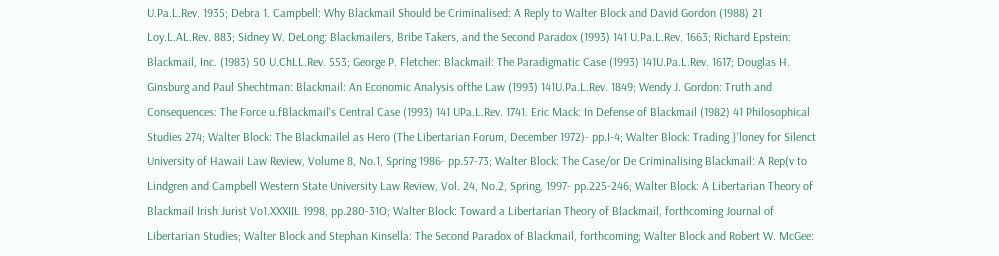U.Pa.L.Rev. 1935; Debra 1. Campbell: Why Blackmail Should be Criminalised: A Reply to Walter Block and David Gordon (1988) 21 Loy.L.AL.Rev. 883; Sidney W. DeLong: Blackmailers, Bribe Takers, and the Second Paradox (1993) 141 U.Pa.L.Rev. 1663; Richard Epstein: Blackmail, Inc. (1983) 50 U.ChLL.Rev. 553; George P. Fletcher: Blackmail: The Paradigmatic Case (1993) 141U.Pa.L.Rev. 1617; Douglas H. Ginsburg and Paul Shechtman: Blackmail: An Economic Analysis ofthe Law (1993) 141U.Pa.L.Rev. 1849; Wendy J. Gordon: Truth and Consequences: The Force u.fBlackmail's Central Case (1993) 141 UPa.L.Rev. 1741. Eric Mack: In Defense of Blackmail (1982) 41 Philosophical Studies 274; Walter Block: The Blackmailel as Hero (The Libertarian Forum, December 1972)- pp.I-4; Walter Block: Trading }'loney for Silenct University of Hawaii Law Review, Volume 8, No.1, Spring 1986- pp.57-73; Walter Block: The Case/or De Criminalising Blackmail: A Rep(v to Lindgren and Campbell Western State University Law Review, Vol. 24, No.2, Spring, 1997- pp.225-246; Walter Block: A Libertarian Theory of Blackmail Irish Jurist Vo1.XXXIIL 1998, pp.280-31O; Walter Block: Toward a Libertarian Theory of Blackmail, forthcoming Journal of Libertarian Studies; Walter Block and Stephan Kinsella: The Second Paradox of Blackmail, forthcoming; Walter Block and Robert W. McGee: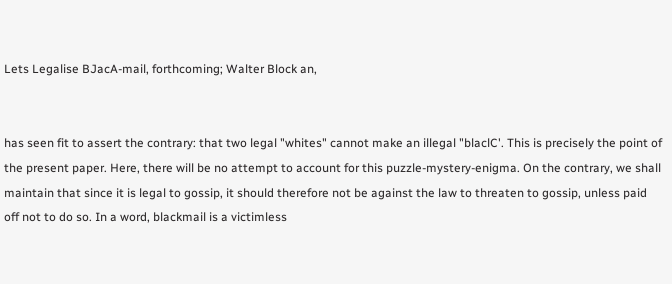Lets Legalise BJacA-mail, forthcoming; Walter Block an,


has seen fit to assert the contrary: that two legal "whites" cannot make an illegal "blaclC'. This is precisely the point of the present paper. Here, there will be no attempt to account for this puzzle-mystery-enigma. On the contrary, we shall maintain that since it is legal to gossip, it should therefore not be against the law to threaten to gossip, unless paid off not to do so. In a word, blackmail is a victimless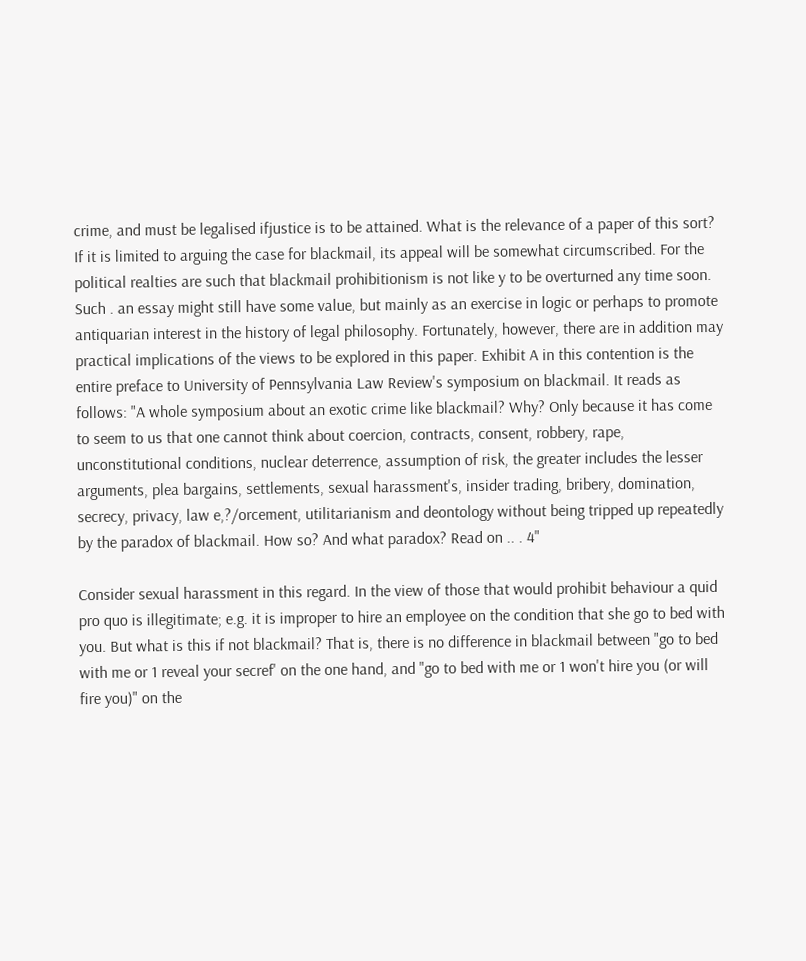crime, and must be legalised ifjustice is to be attained. What is the relevance of a paper of this sort? If it is limited to arguing the case for blackmail, its appeal will be somewhat circumscribed. For the political realties are such that blackmail prohibitionism is not like y to be overturned any time soon. Such . an essay might still have some value, but mainly as an exercise in logic or perhaps to promote antiquarian interest in the history of legal philosophy. Fortunately, however, there are in addition may practical implications of the views to be explored in this paper. Exhibit A in this contention is the entire preface to University of Pennsylvania Law Review's symposium on blackmail. It reads as follows: "A whole symposium about an exotic crime like blackmail? Why? Only because it has come to seem to us that one cannot think about coercion, contracts, consent, robbery, rape, unconstitutional conditions, nuclear deterrence, assumption of risk, the greater includes the lesser arguments, plea bargains, settlements, sexual harassment's, insider trading, bribery, domination, secrecy, privacy, law e,?/orcement, utilitarianism and deontology without being tripped up repeatedly by the paradox of blackmail. How so? And what paradox? Read on .. . 4"

Consider sexual harassment in this regard. In the view of those that would prohibit behaviour a quid pro quo is illegitimate; e.g. it is improper to hire an employee on the condition that she go to bed with you. But what is this if not blackmail? That is, there is no difference in blackmail between "go to bed with me or 1 reveal your secref' on the one hand, and "go to bed with me or 1 won't hire you (or will fire you)" on the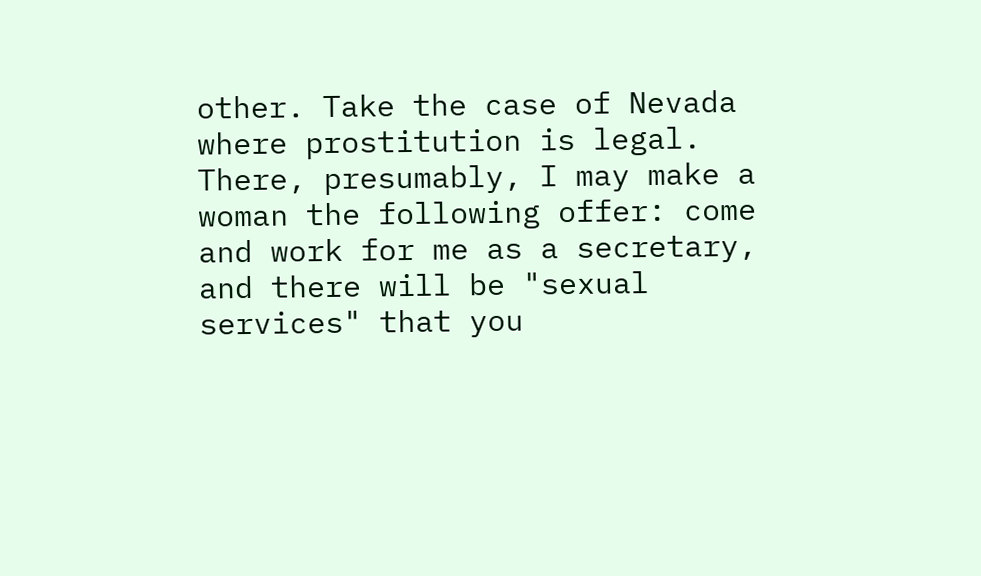other. Take the case of Nevada where prostitution is legal. There, presumably, I may make a woman the following offer: come and work for me as a secretary, and there will be "sexual services" that you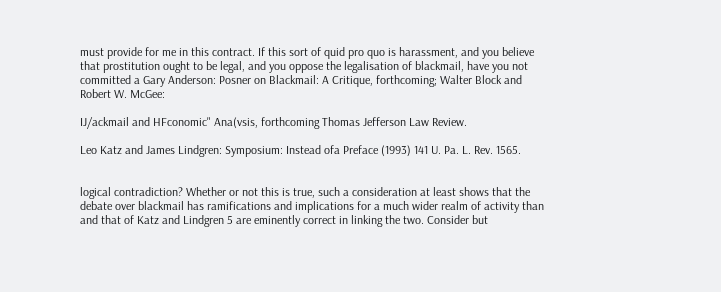must provide for me in this contract. If this sort of quid pro quo is harassment, and you believe that prostitution ought to be legal, and you oppose the legalisation of blackmail, have you not committed a Gary Anderson: Posner on Blackmail: A Critique, forthcoming; Walter Block and Robert W. McGee:

IJ/ackmail and HFconomic" Ana(vsis, forthcoming Thomas Jefferson Law Review.

Leo Katz and James Lindgren: Symposium: Instead ofa Preface (1993) 141 U. Pa. L. Rev. 1565.


logical contradiction? Whether or not this is true, such a consideration at least shows that the debate over blackmail has ramifications and implications for a much wider realm of activity than and that of Katz and Lindgren 5 are eminently correct in linking the two. Consider but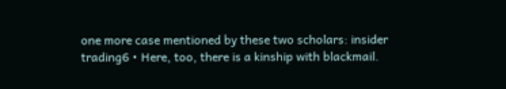one more case mentioned by these two scholars: insider trading6 • Here, too, there is a kinship with blackmail.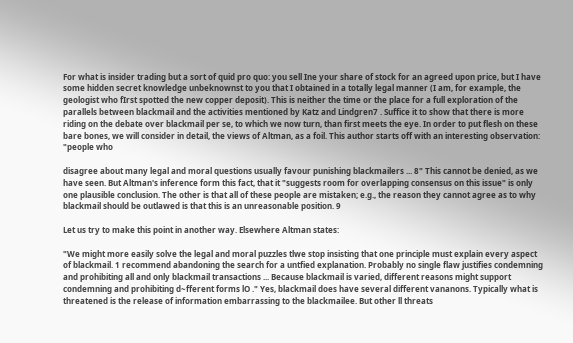For what is insider trading but a sort of quid pro quo: you sell Ine your share of stock for an agreed upon price, but I have some hidden secret knowledge unbeknownst to you that I obtained in a totally legal manner (I am, for example, the geologist who fIrst spotted the new copper deposit). This is neither the time or the place for a full exploration of the parallels between blackmail and the activities mentioned by Katz and Lindgren7 . Suffice it to show that there is more riding on the debate over blackmail per se, to which we now turn, than first meets the eye. In order to put flesh on these bare bones, we will consider in detail, the views of Altman, as a foil. This author starts off with an interesting observation: "people who

disagree about many legal and moral questions usually favour punishing blackmailers ... 8" This cannot be denied, as we have seen. But Altman's inference form this fact, that it "suggests room for overlapping consensus on this issue" is only one plausible conclusion. The other is that all of these people are mistaken; e.g., the reason they cannot agree as to why blackmail should be outlawed is that this is an unreasonable position. 9

Let us try to make this point in another way. Elsewhere Altman states:

"We might more easily solve the legal and moral puzzles tlwe stop insisting that one principle must explain every aspect of blackmail. 1 recommend abandoning the search for a untfied explanation. Probably no single flaw justifies condemning and prohibiting all and only blackmail transactions ... Because blackmail is varied, different reasons might support condemning and prohibiting d~fferent forms lO ." Yes, blackmail does have several different vananons. Typically what is threatened is the release of information embarrassing to the blackmailee. But other ll threats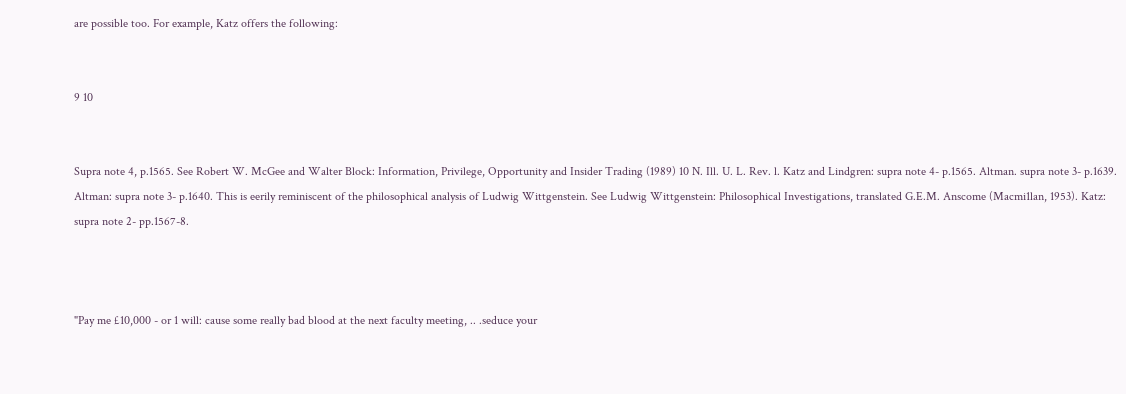are possible too. For example, Katz offers the following:


9 10


Supra note 4, p.1565. See Robert W. McGee and Walter Block: Information, Privilege, Opportunity and Insider Trading (1989) 10 N. Ill. U. L. Rev. l. Katz and Lindgren: supra note 4- p.1565. Altman. supra note 3- p.1639. Altman: supra note 3- p.1640. This is eerily reminiscent of the philosophical analysis of Ludwig Wittgenstein. See Ludwig Wittgenstein: Philosophical Investigations, translated G.E.M. Anscome (Macmi1lan, 1953). Katz: supra note 2- pp.1567-8.



"Pay me £10,000 - or 1 will: cause some really bad blood at the next faculty meeting, .. .seduce your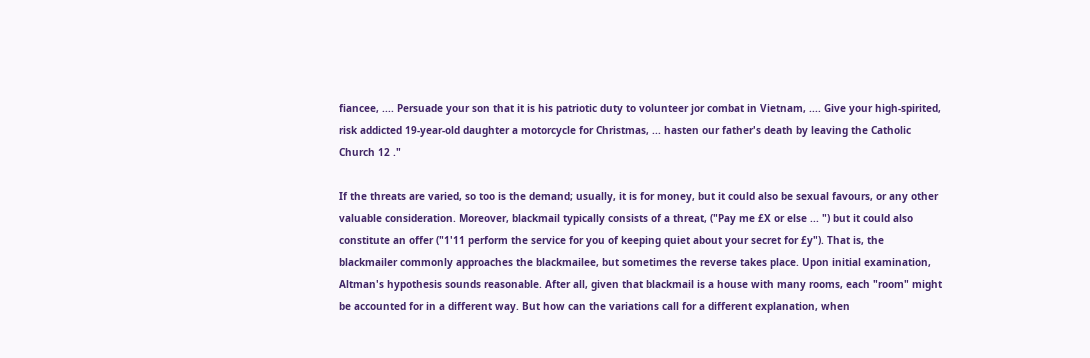fiancee, .... Persuade your son that it is his patriotic duty to volunteer jor combat in Vietnam, .... Give your high-spirited, risk addicted 19-year-old daughter a motorcycle for Christmas, ... hasten our father's death by leaving the Catholic Church 12 ."

If the threats are varied, so too is the demand; usually, it is for money, but it could also be sexual favours, or any other valuable consideration. Moreover, blackmail typically consists of a threat, ("Pay me £X or else ... ") but it could also constitute an offer ("1'11 perform the service for you of keeping quiet about your secret for £y"). That is, the blackmailer commonly approaches the blackmailee, but sometimes the reverse takes place. Upon initial examination, Altman's hypothesis sounds reasonable. After all, given that blackmail is a house with many rooms, each "room" might be accounted for in a different way. But how can the variations call for a different explanation, when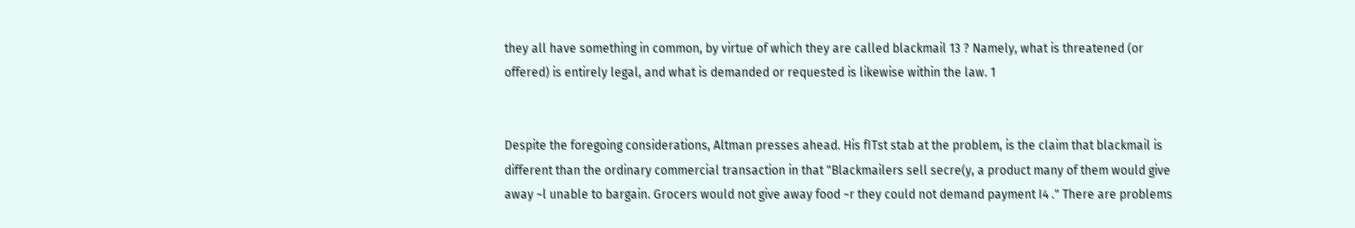they all have something in common, by virtue of which they are called blackmail 13 ? Namely, what is threatened (or offered) is entirely legal, and what is demanded or requested is likewise within the law. 1


Despite the foregoing considerations, Altman presses ahead. His fITst stab at the problem, is the claim that blackmail is different than the ordinary commercial transaction in that "Blackmailers sell secre(y, a product many of them would give away ~l unable to bargain. Grocers would not give away food ~r they could not demand payment I4 ." There are problems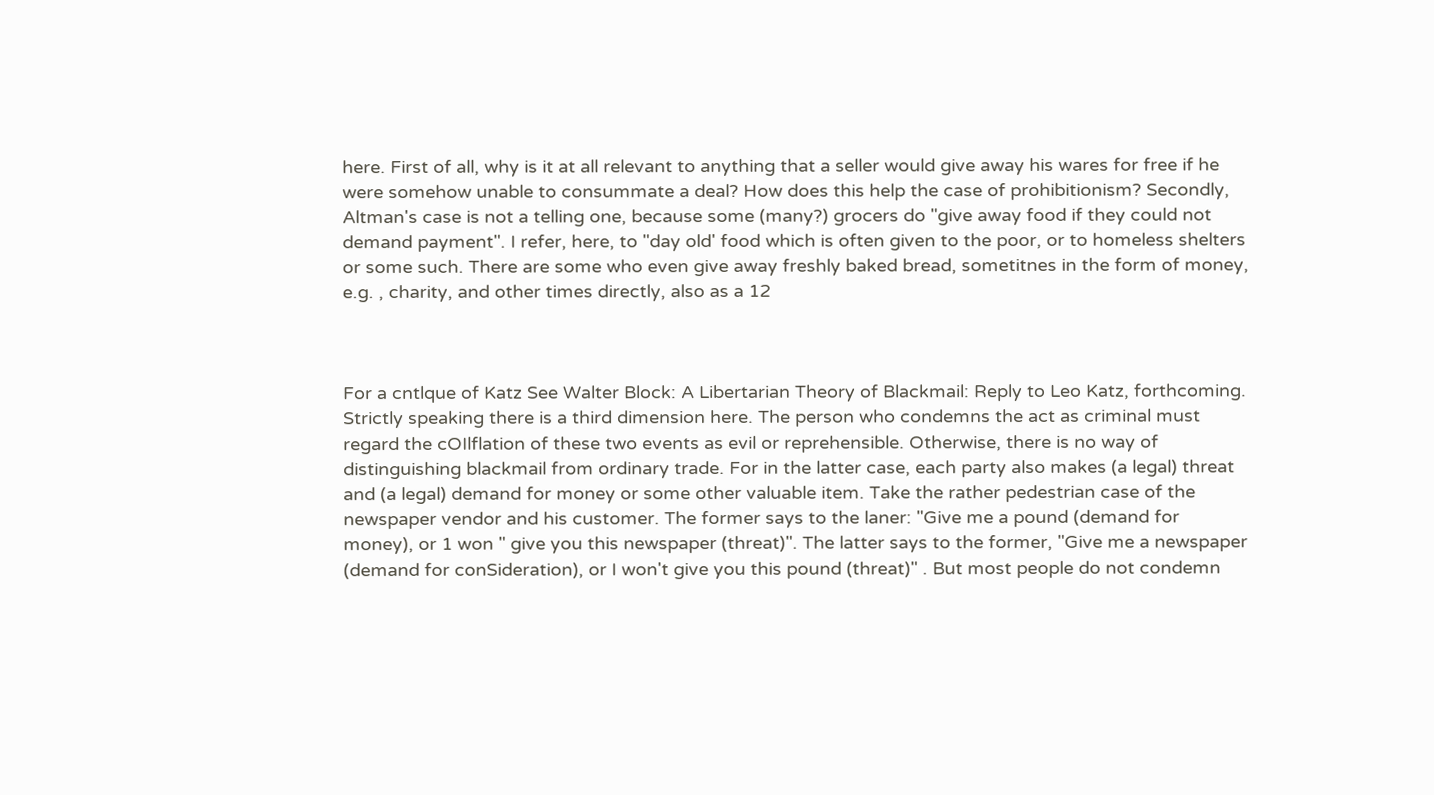here. First of all, why is it at all relevant to anything that a seller would give away his wares for free if he were somehow unable to consummate a deal? How does this help the case of prohibitionism? Secondly, Altman's case is not a telling one, because some (many?) grocers do "give away food if they could not demand payment". I refer, here, to "day old' food which is often given to the poor, or to homeless shelters or some such. There are some who even give away freshly baked bread, sometitnes in the form of money, e.g. , charity, and other times directly, also as a 12



For a cntlque of Katz See Walter Block: A Libertarian Theory of Blackmail: Reply to Leo Katz, forthcoming. Strictly speaking there is a third dimension here. The person who condemns the act as criminal must regard the cOIlflation of these two events as evil or reprehensible. Otherwise, there is no way of distinguishing blackmail from ordinary trade. For in the latter case, each party also makes (a legal) threat and (a legal) demand for money or some other valuable item. Take the rather pedestrian case of the newspaper vendor and his customer. The former says to the laner: "Give me a pound (demand for money), or 1 won " give you this newspaper (threat)". The latter says to the former, "Give me a newspaper (demand for conSideration), or I won't give you this pound (threat)" . But most people do not condemn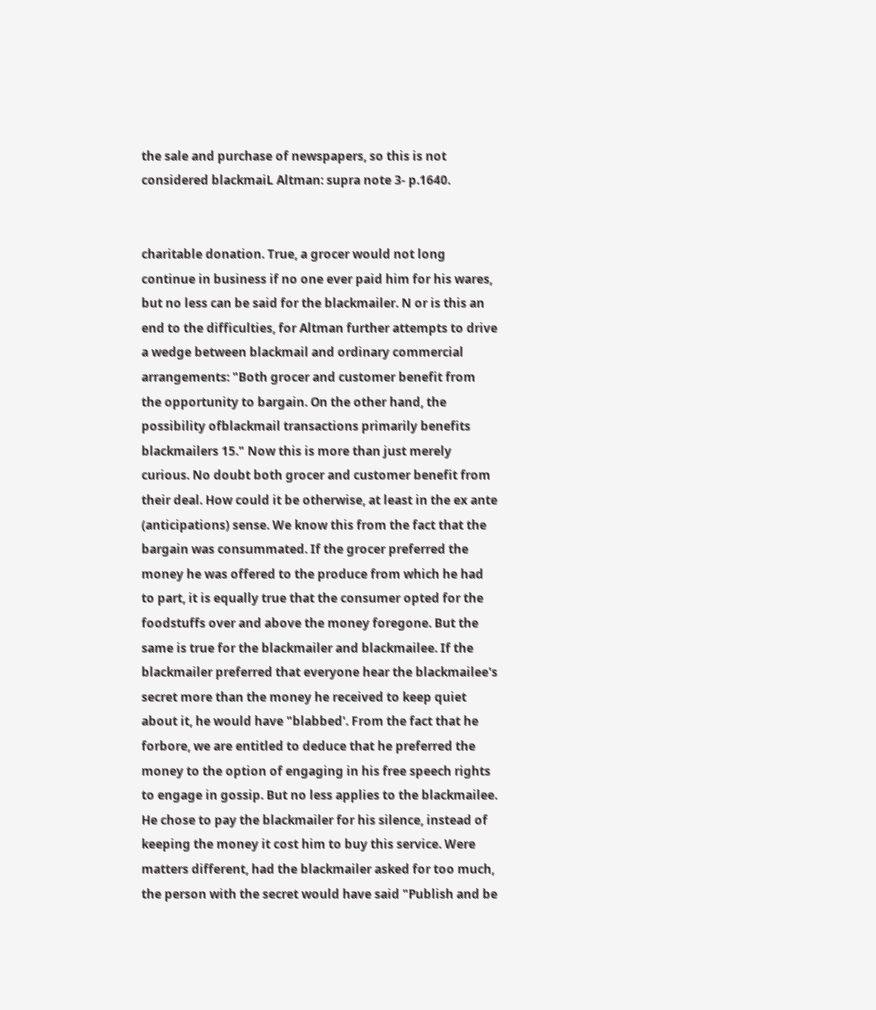the sale and purchase of newspapers, so this is not considered blackmaiL Altman: supra note 3- p.1640.


charitable donation. True, a grocer would not long continue in business if no one ever paid him for his wares, but no less can be said for the blackmailer. N or is this an end to the difficulties, for Altman further attempts to drive a wedge between blackmail and ordinary commercial arrangements: "Both grocer and customer benefit from the opportunity to bargain. On the other hand, the possibility ofblackmail transactions primarily benefits blackmailers 15." Now this is more than just merely curious. No doubt both grocer and customer benefit from their deal. How could it be otherwise, at least in the ex ante (anticipations) sense. We know this from the fact that the bargain was consummated. If the grocer preferred the money he was offered to the produce from which he had to part, it is equally true that the consumer opted for the foodstuffs over and above the money foregone. But the same is true for the blackmailer and blackmailee. If the blackmailer preferred that everyone hear the blackmailee's secret more than the money he received to keep quiet about it, he would have "blabbed'. From the fact that he forbore, we are entitled to deduce that he preferred the money to the option of engaging in his free speech rights to engage in gossip. But no less applies to the blackmailee. He chose to pay the blackmailer for his silence, instead of keeping the money it cost him to buy this service. Were matters different, had the blackmailer asked for too much, the person with the secret would have said "Publish and be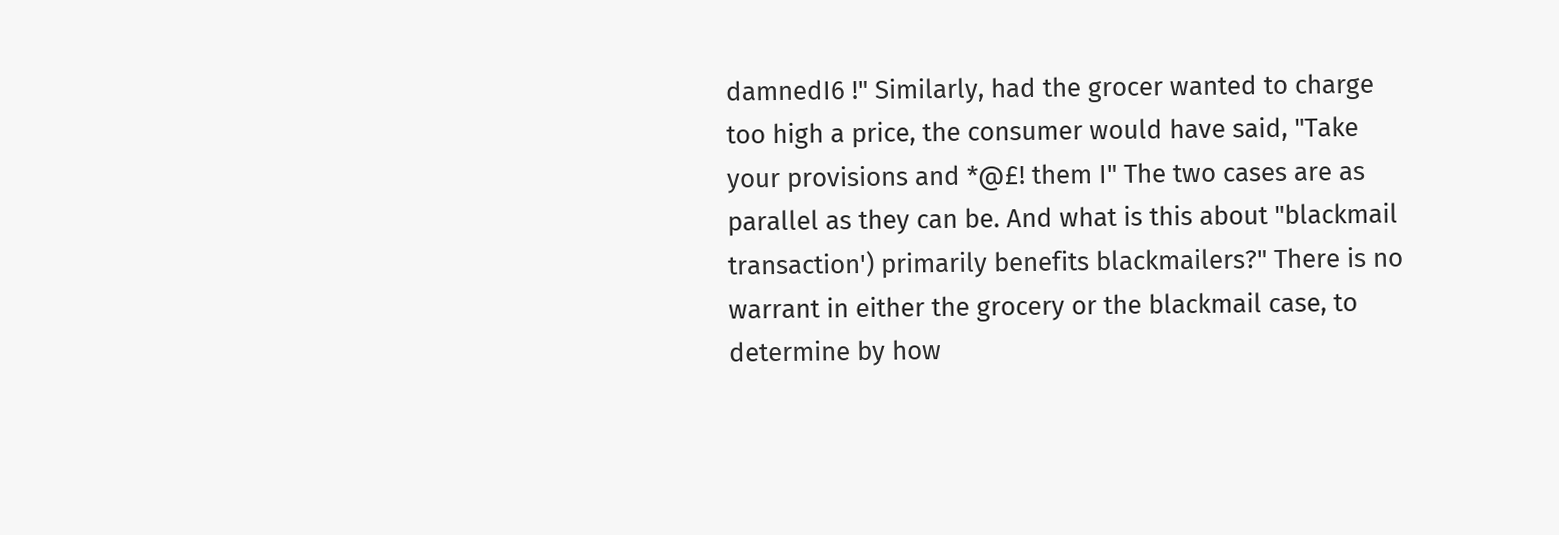damnedI6 !" Similarly, had the grocer wanted to charge too high a price, the consumer would have said, "Take your provisions and *@£! them I" The two cases are as parallel as they can be. And what is this about "blackmail transaction') primarily benefits blackmailers?" There is no warrant in either the grocery or the blackmail case, to determine by how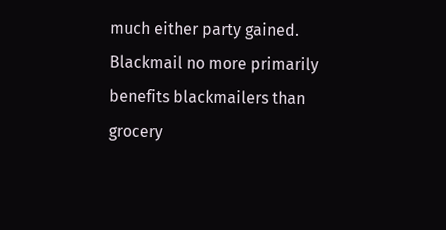much either party gained. Blackmail no more primarily benefits blackmailers than grocery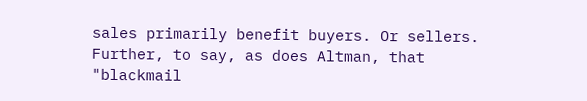sales primarily benefit buyers. Or sellers. Further, to say, as does Altman, that "blackmail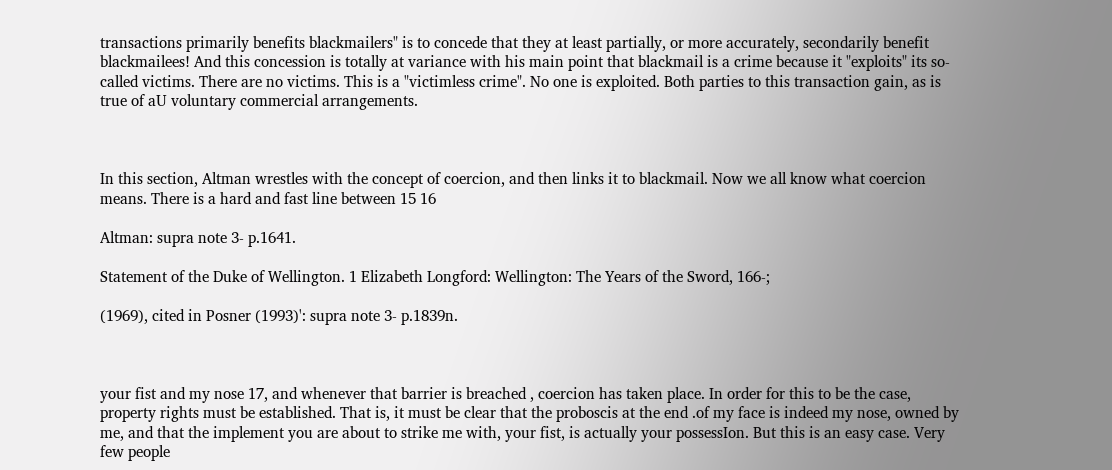transactions primarily benefits blackmailers" is to concede that they at least partially, or more accurately, secondarily benefit blackmailees! And this concession is totally at variance with his main point that blackmail is a crime because it "exploits" its so-called victims. There are no victims. This is a "victimless crime". No one is exploited. Both parties to this transaction gain, as is true of aU voluntary commercial arrangements.



In this section, Altman wrestles with the concept of coercion, and then links it to blackmail. Now we all know what coercion means. There is a hard and fast line between 15 16

Altman: supra note 3- p.1641.

Statement of the Duke of Wellington. 1 Elizabeth Longford: Wellington: The Years of the Sword, 166-;

(1969), cited in Posner (1993)': supra note 3- p.1839n.



your fist and my nose 17, and whenever that barrier is breached , coercion has taken place. In order for this to be the case, property rights must be established. That is, it must be clear that the proboscis at the end .of my face is indeed my nose, owned by me, and that the implement you are about to strike me with, your fist, is actually your possessIon. But this is an easy case. Very few people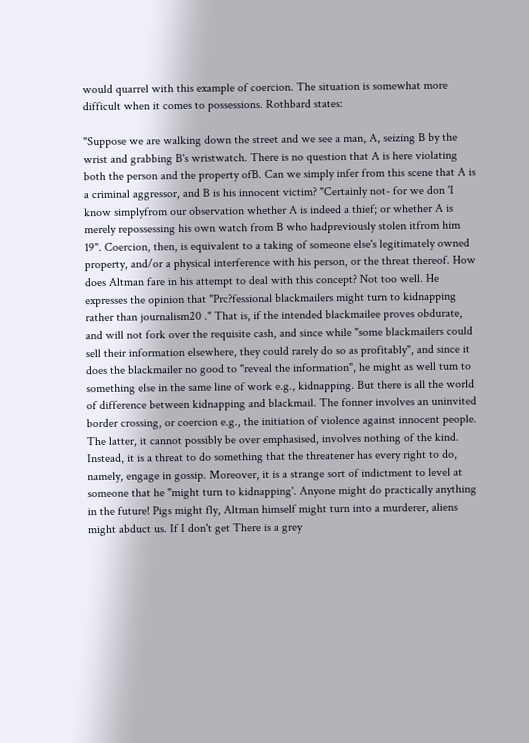would quarrel with this example of coercion. The situation is somewhat more difficult when it comes to possessions. Rothbard states:

"Suppose we are walking down the street and we see a man, A, seizing B by the wrist and grabbing B's wristwatch. There is no question that A is here violating both the person and the property ofB. Can we simply infer from this scene that A is a criminal aggressor, and B is his innocent victim? "Certainly not- for we don 'I know simplyfrom our observation whether A is indeed a thief; or whether A is merely repossessing his own watch from B who hadpreviously stolen itfrom him 19". Coercion, then, is equivalent to a taking of someone else's legitimately owned property, and/or a physical interference with his person, or the threat thereof. How does Altman fare in his attempt to deal with this concept? Not too well. He expresses the opinion that "Prc?fessional blackmailers might turn to kidnapping rather than journalism20 ." That is, if the intended blackmailee proves obdurate, and will not fork over the requisite cash, and since while "some blackmailers could sell their information elsewhere, they could rarely do so as profitably", and since it does the blackmailer no good to "reveal the information", he might as well tum to something else in the same line of work e.g., kidnapping. But there is all the world of difference between kidnapping and blackmail. The fonner involves an uninvited border crossing, or coercion e.g., the initiation of violence against innocent people. The latter, it cannot possibly be over emphasised, involves nothing of the kind. Instead, it is a threat to do something that the threatener has every right to do, namely, engage in gossip. Moreover, it is a strange sort of indictment to level at someone that he "might turn to kidnapping'. Anyone might do practically anything in the future! Pigs might fly, Altman himself might turn into a murderer, aliens might abduct us. If I don't get There is a grey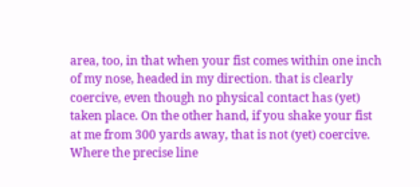area, too, in that when your fist comes within one inch of my nose, headed in my direction. that is clearly coercive, even though no physical contact has (yet) taken place. On the other hand, if you shake your fist at me from 300 yards away, that is not (yet) coercive. Where the precise line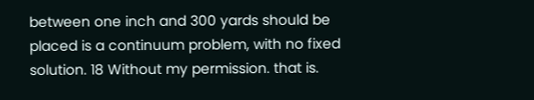between one inch and 300 yards should be placed is a continuum problem, with no fixed solution. 18 Without my permission. that is.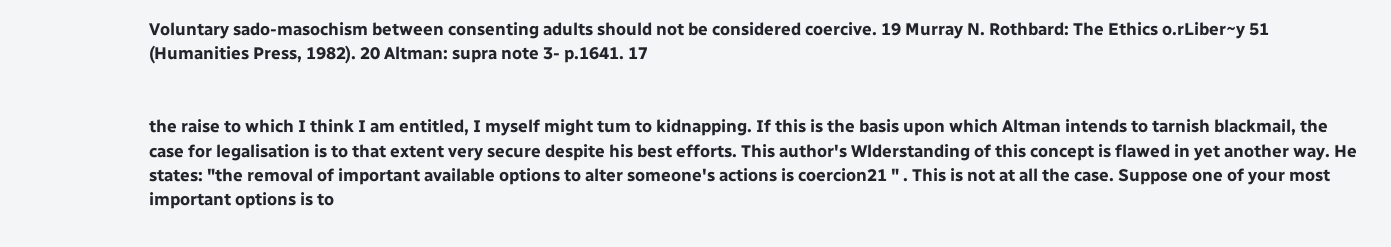Voluntary sado-masochism between consenting adults should not be considered coercive. 19 Murray N. Rothbard: The Ethics o.rLiber~y 51 (Humanities Press, 1982). 20 Altman: supra note 3- p.1641. 17


the raise to which I think I am entitled, I myself might tum to kidnapping. If this is the basis upon which Altman intends to tarnish blackmail, the case for legalisation is to that extent very secure despite his best efforts. This author's Wlderstanding of this concept is flawed in yet another way. He states: "the removal of important available options to alter someone's actions is coercion21 " . This is not at all the case. Suppose one of your most important options is to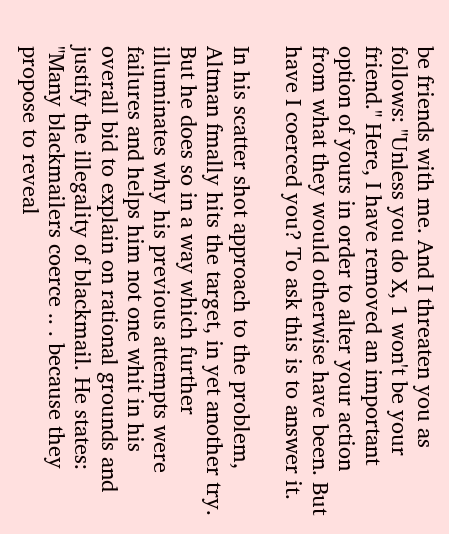be friends with me. And I threaten you as follows: "Unless you do X, 1 won't be your friend." Here, I have removed an important option of yours in order to alter your action from what they would otherwise have been. But have I coerced you? To ask this is to answer it.

In his scatter shot approach to the problem, Altman fmally hits the target, in yet another try. But he does so in a way which further illuminates why his previous attempts were failures and helps him not one whit in his overall bid to explain on rational grounds and justify the illegality of blackmail. He states: "Many blackmailers coerce .. . because they propose to reveal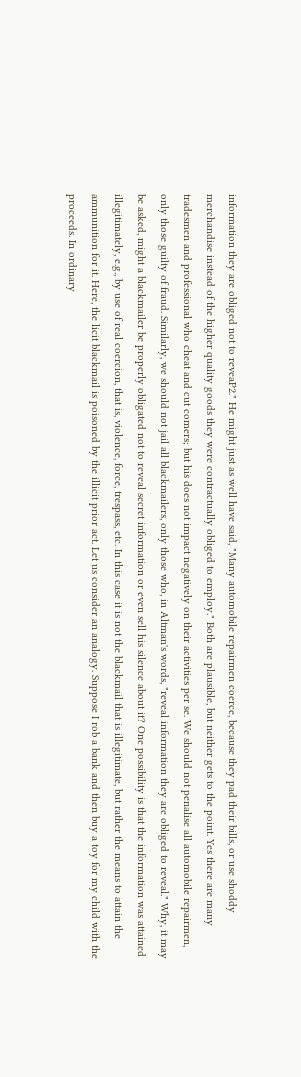information they are obliged not to reveaP2." He might just as well have said, "Many automobile repairmen coerce, because they pad their bills, or use shoddy merchandise instead of the higher quality goods they were contractually obliged to employ." Both are plausible, but neither gets to the point. Yes there are many tradesmen and professional who cheat and cut comers; but his does not impact negatively on their activities per se. We should not penalise all automobile repairmen, only those guilty of fraud. Similarly, we should not jail all blackmailers, only those who, in Altman's words, "reveal information they are obliged to reveal." Why, it may be asked, might a blackmailer be properly obligated not to reveal secret information or even sell his silence about it? One possibility is that the information was attained illegitimately, e.g., by use of real coercion, that is, violence, force, trespass, etc. In this case it is not the blackmail that is illegitimate, but rather the means to attain the ammunition for it. Here, the licit blackmail is poisoned by the illicit prior act. Let us consider an analogy. Suppose I rob a bank and then buy a toy for my child with the proceeds. In ordinary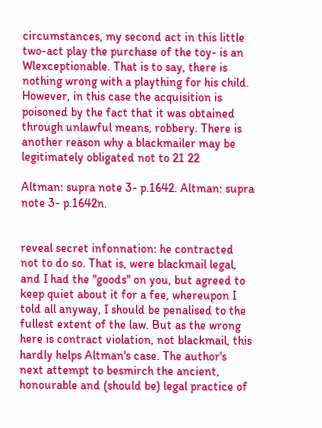circumstances, my second act in this little two-act play the purchase of the toy- is an Wlexceptionable. That is to say, there is nothing wrong with a plaything for his child. However, in this case the acquisition is poisoned by the fact that it was obtained through unlawful means, robbery. There is another reason why a blackmailer may be legitimately obligated not to 21 22

Altman: supra note 3- p.1642. Altman: supra note 3- p.1642n.


reveal secret infonnation: he contracted not to do so. That is, were blackmail legal, and I had the "goods" on you, but agreed to keep quiet about it for a fee, whereupon I told all anyway, I should be penalised to the fullest extent of the law. But as the wrong here is contract violation, not blackmail, this hardly helps Altman's case. The author's next attempt to besmirch the ancient, honourable and (should be) legal practice of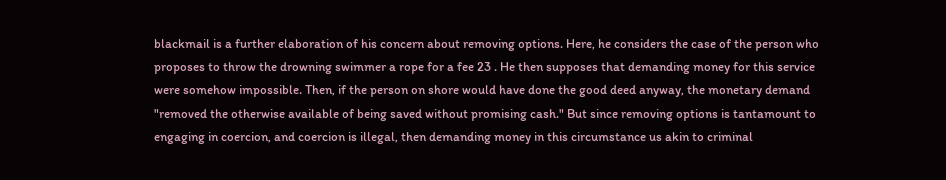blackmail is a further elaboration of his concern about removing options. Here, he considers the case of the person who proposes to throw the drowning swimmer a rope for a fee 23 . He then supposes that demanding money for this service were somehow impossible. Then, if the person on shore would have done the good deed anyway, the monetary demand "removed the otherwise available of being saved without promising cash." But since removing options is tantamount to engaging in coercion, and coercion is illegal, then demanding money in this circumstance us akin to criminal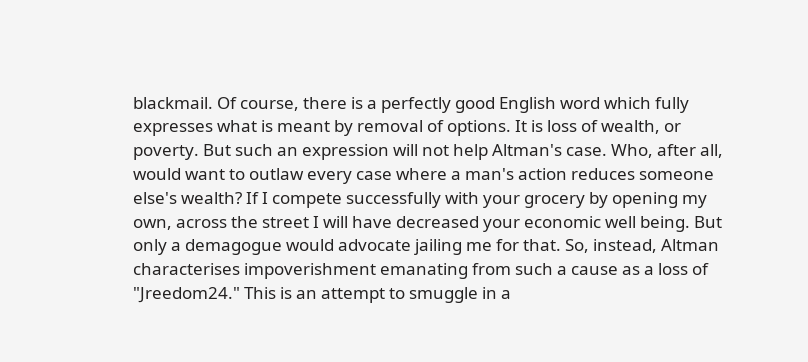blackmail. Of course, there is a perfectly good English word which fully expresses what is meant by removal of options. It is loss of wealth, or poverty. But such an expression will not help Altman's case. Who, after all, would want to outlaw every case where a man's action reduces someone else's wealth? If I compete successfully with your grocery by opening my own, across the street I will have decreased your economic well being. But only a demagogue would advocate jailing me for that. So, instead, Altman characterises impoverishment emanating from such a cause as a loss of "Jreedom24." This is an attempt to smuggle in a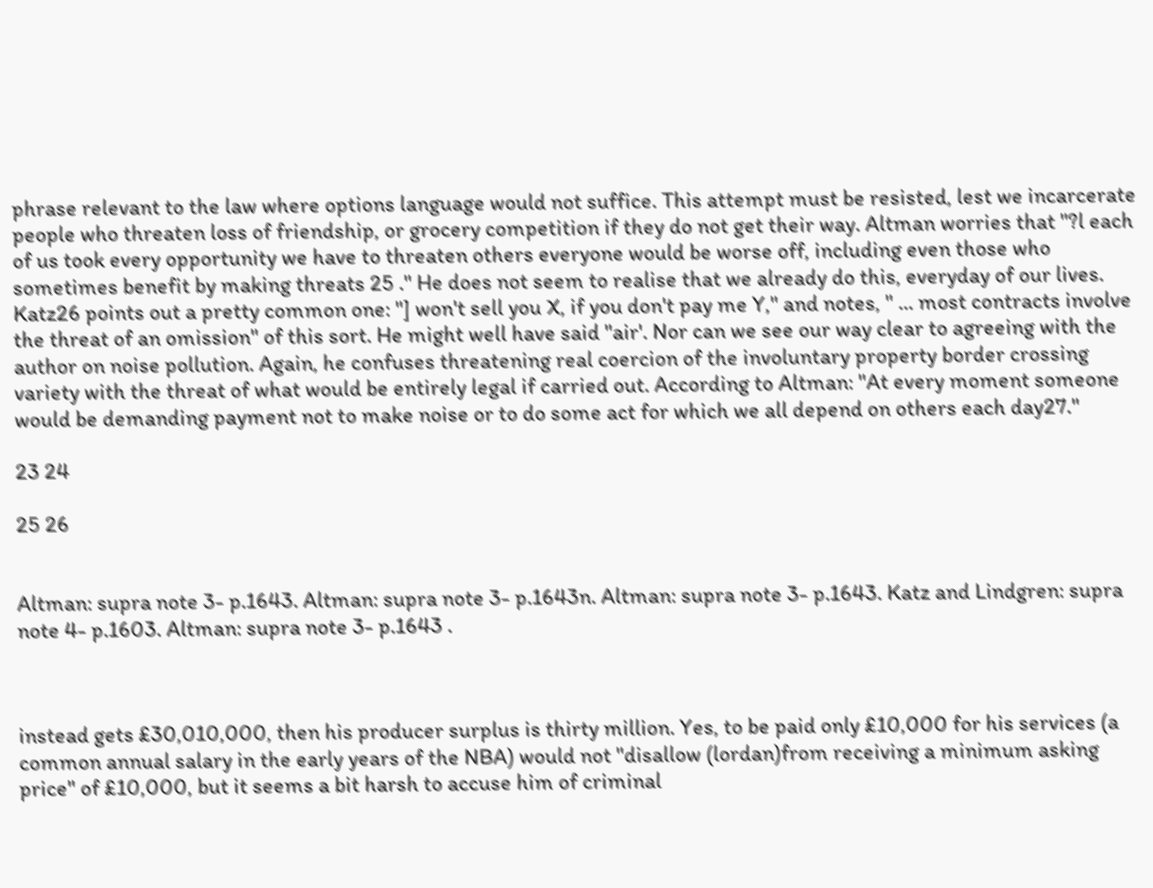phrase relevant to the law where options language would not suffice. This attempt must be resisted, lest we incarcerate people who threaten loss of friendship, or grocery competition if they do not get their way. Altman worries that "?l each of us took every opportunity we have to threaten others everyone would be worse off, including even those who sometimes benefit by making threats 25 ." He does not seem to realise that we already do this, everyday of our lives. Katz26 points out a pretty common one: "] won't sell you X, if you don't pay me Y," and notes, " ... most contracts involve the threat of an omission" of this sort. He might well have said "air'. Nor can we see our way clear to agreeing with the author on noise pollution. Again, he confuses threatening real coercion of the involuntary property border crossing variety with the threat of what would be entirely legal if carried out. According to Altman: "At every moment someone would be demanding payment not to make noise or to do some act for which we all depend on others each day27."

23 24

25 26


Altman: supra note 3- p.1643. Altman: supra note 3- p.1643n. Altman: supra note 3- p.1643. Katz and Lindgren: supra note 4- p.1603. Altman: supra note 3- p.1643 .



instead gets £30,010,000, then his producer surplus is thirty million. Yes, to be paid only £10,000 for his services (a common annual salary in the early years of the NBA) would not "disallow (lordan)from receiving a minimum asking price" of £10,000, but it seems a bit harsh to accuse him of criminal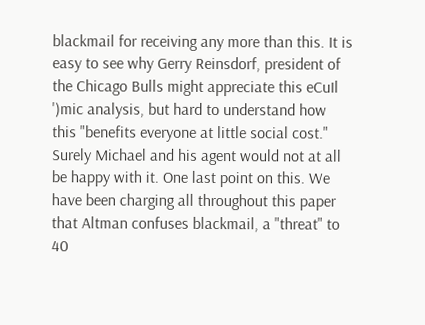blackmail for receiving any more than this. It is easy to see why Gerry Reinsdorf, president of the Chicago Bulls might appreciate this eCuIl ')mic analysis, but hard to understand how this "benefits everyone at little social cost." Surely Michael and his agent would not at all be happy with it. One last point on this. We have been charging all throughout this paper that Altman confuses blackmail, a "threat" to 40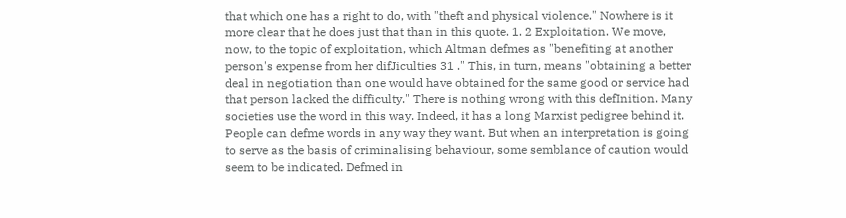that which one has a right to do, with "theft and physical violence." Nowhere is it more clear that he does just that than in this quote. 1. 2 Exploitation. We move, now, to the topic of exploitation, which Altman defmes as "benefiting at another person's expense from her difJiculties 31 ." This, in turn, means "obtaining a better deal in negotiation than one would have obtained for the same good or service had that person lacked the difficulty." There is nothing wrong with this defInition. Many societies use the word in this way. Indeed, it has a long Marxist pedigree behind it. People can defme words in any way they want. But when an interpretation is going to serve as the basis of criminalising behaviour, some semblance of caution would seem to be indicated. Defmed in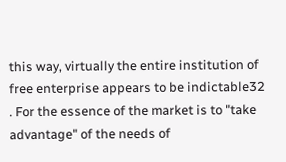this way, virtually the entire institution of free enterprise appears to be indictable32 . For the essence of the market is to "take advantage" of the needs of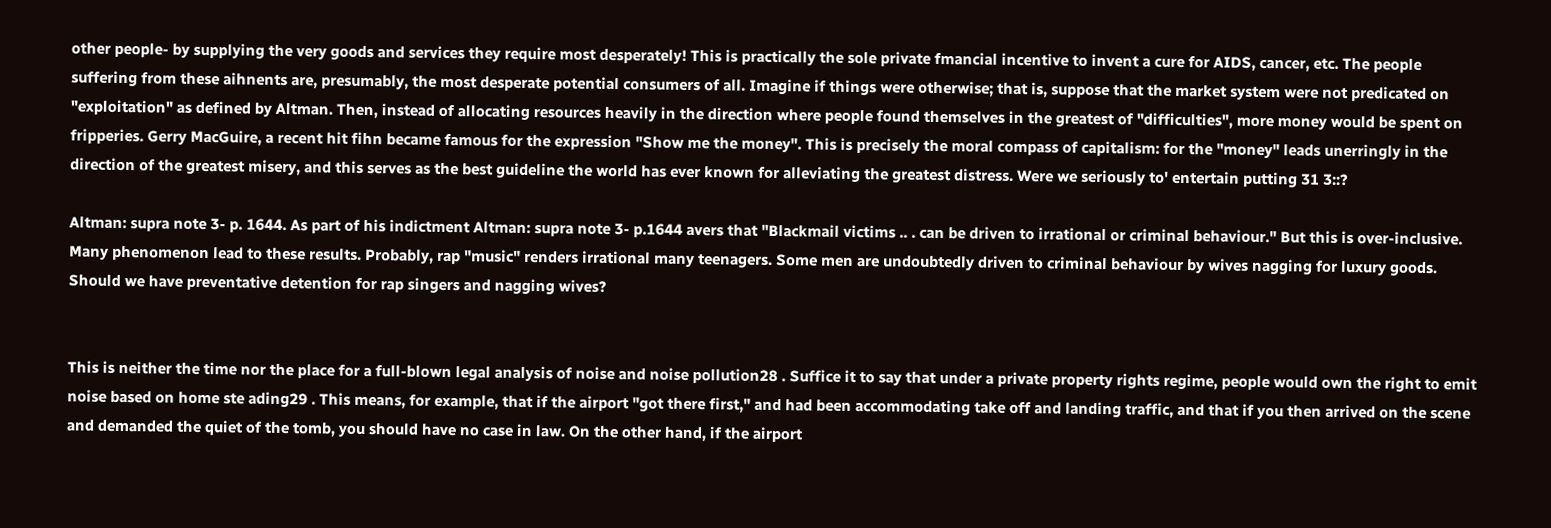other people- by supplying the very goods and services they require most desperately! This is practically the sole private fmancial incentive to invent a cure for AIDS, cancer, etc. The people suffering from these aihnents are, presumably, the most desperate potential consumers of all. Imagine if things were otherwise; that is, suppose that the market system were not predicated on "exploitation" as defined by Altman. Then, instead of allocating resources heavily in the direction where people found themselves in the greatest of "difficulties", more money would be spent on fripperies. Gerry MacGuire, a recent hit fihn became famous for the expression "Show me the money". This is precisely the moral compass of capitalism: for the "money" leads unerringly in the direction of the greatest misery, and this serves as the best guideline the world has ever known for alleviating the greatest distress. Were we seriously to' entertain putting 31 3::?

Altman: supra note 3- p. 1644. As part of his indictment Altman: supra note 3- p.1644 avers that "Blackmail victims .. . can be driven to irrational or criminal behaviour." But this is over-inclusive. Many phenomenon lead to these results. Probably, rap "music" renders irrational many teenagers. Some men are undoubtedly driven to criminal behaviour by wives nagging for luxury goods. Should we have preventative detention for rap singers and nagging wives?


This is neither the time nor the place for a full-blown legal analysis of noise and noise pollution28 . Suffice it to say that under a private property rights regime, people would own the right to emit noise based on home ste ading29 . This means, for example, that if the airport "got there first," and had been accommodating take off and landing traffic, and that if you then arrived on the scene and demanded the quiet of the tomb, you should have no case in law. On the other hand, if the airport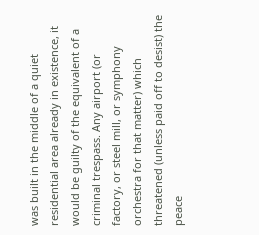was built in the middle of a quiet residential area already in existence, it would be guilty of the equivalent of a criminal trespass. Any airport (or factory, or steel mill, or symphony orchestra for that matter) which threatened (unless paid off to desist) the peace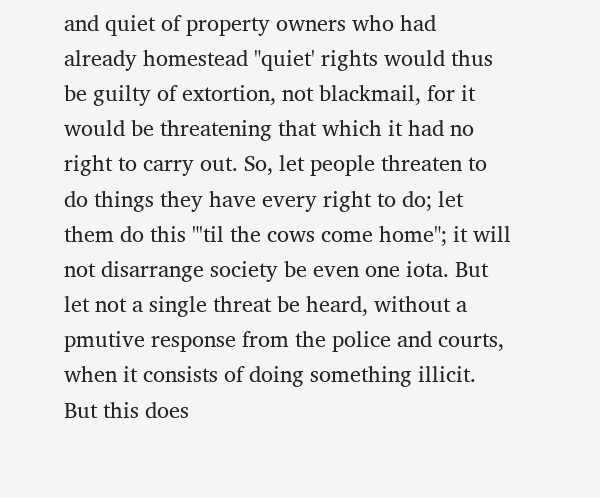and quiet of property owners who had already homestead "quiet' rights would thus be guilty of extortion, not blackmail, for it would be threatening that which it had no right to carry out. So, let people threaten to do things they have every right to do; let them do this "'til the cows come home"; it will not disarrange society be even one iota. But let not a single threat be heard, without a pmutive response from the police and courts, when it consists of doing something illicit. But this does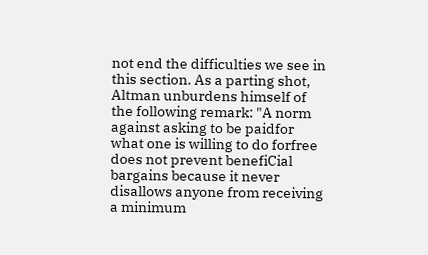not end the difficulties we see in this section. As a parting shot, Altman unburdens himself of the following remark: "A norm against asking to be paidfor what one is willing to do forfree does not prevent benefiCial bargains because it never disallows anyone from receiving a minimum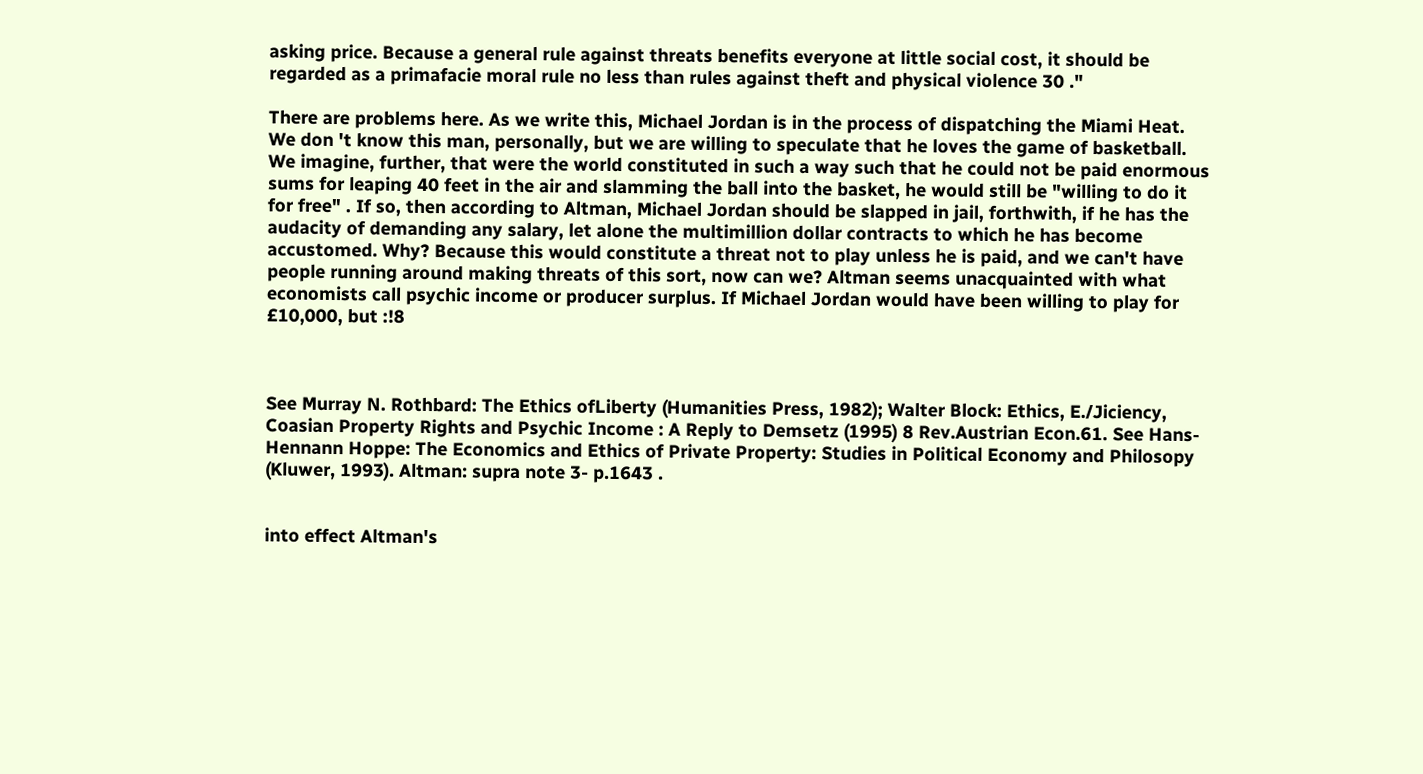asking price. Because a general rule against threats benefits everyone at little social cost, it should be regarded as a primafacie moral rule no less than rules against theft and physical violence 30 ."

There are problems here. As we write this, Michael Jordan is in the process of dispatching the Miami Heat. We don 't know this man, personally, but we are willing to speculate that he loves the game of basketball. We imagine, further, that were the world constituted in such a way such that he could not be paid enormous sums for leaping 40 feet in the air and slamming the ball into the basket, he would still be "willing to do it for free" . If so, then according to Altman, Michael Jordan should be slapped in jail, forthwith, if he has the audacity of demanding any salary, let alone the multimillion dollar contracts to which he has become accustomed. Why? Because this would constitute a threat not to play unless he is paid, and we can't have people running around making threats of this sort, now can we? Altman seems unacquainted with what economists call psychic income or producer surplus. If Michael Jordan would have been willing to play for £10,000, but :!8



See Murray N. Rothbard: The Ethics ofLiberty (Humanities Press, 1982); Walter Block: Ethics, E./Jiciency, Coasian Property Rights and Psychic Income : A Reply to Demsetz (1995) 8 Rev.Austrian Econ.61. See Hans-Hennann Hoppe: The Economics and Ethics of Private Property: Studies in Political Economy and Philosopy (Kluwer, 1993). Altman: supra note 3- p.1643 .


into effect Altman's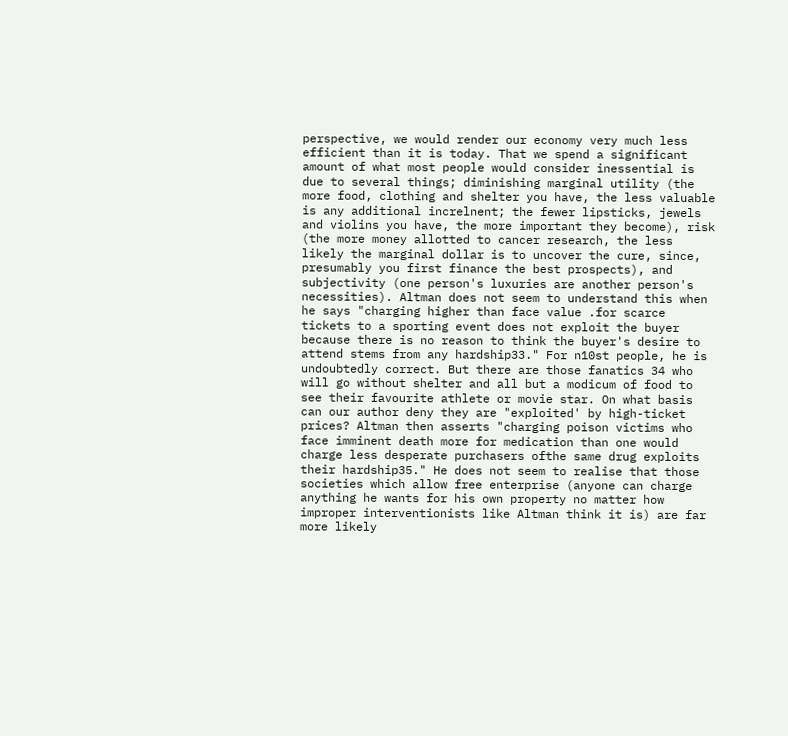perspective, we would render our economy very much less efficient than it is today. That we spend a significant amount of what most people would consider inessential is due to several things; diminishing marginal utility (the more food, clothing and shelter you have, the less valuable is any additional increlnent; the fewer lipsticks, jewels and violins you have, the more important they become), risk (the more money allotted to cancer research, the less likely the marginal dollar is to uncover the cure, since, presumably you first finance the best prospects), and subjectivity (one person's luxuries are another person's necessities). Altman does not seem to understand this when he says "charging higher than face value .for scarce tickets to a sporting event does not exploit the buyer because there is no reason to think the buyer's desire to attend stems from any hardship33." For n10st people, he is undoubtedly correct. But there are those fanatics 34 who will go without shelter and all but a modicum of food to see their favourite athlete or movie star. On what basis can our author deny they are "exploited' by high-ticket prices? Altman then asserts "charging poison victims who face imminent death more for medication than one would charge less desperate purchasers ofthe same drug exploits their hardship35." He does not seem to realise that those societies which allow free enterprise (anyone can charge anything he wants for his own property no matter how improper interventionists like Altman think it is) are far more likely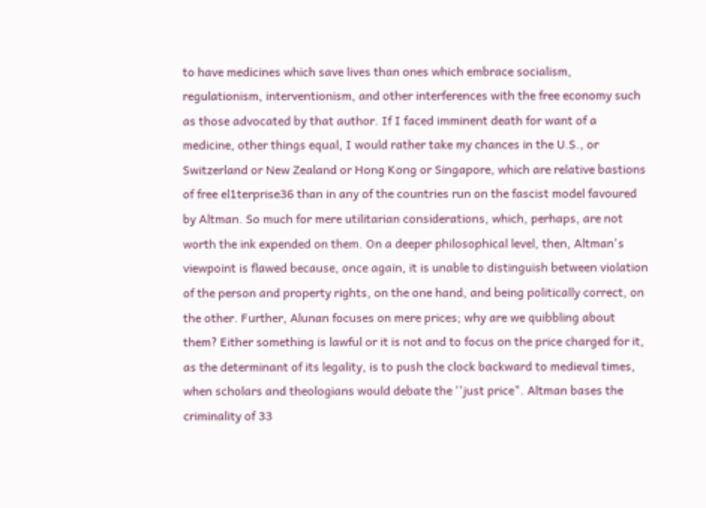to have medicines which save lives than ones which embrace socialism, regulationism, interventionism, and other interferences with the free economy such as those advocated by that author. If I faced imminent death for want of a medicine, other things equal, I would rather take my chances in the U.S., or Switzerland or New Zealand or Hong Kong or Singapore, which are relative bastions of free el1terprise36 than in any of the countries run on the fascist model favoured by Altman. So much for mere utilitarian considerations, which, perhaps, are not worth the ink expended on them. On a deeper philosophical level, then, Altman's viewpoint is flawed because, once again, it is unable to distinguish between violation of the person and property rights, on the one hand, and being politically correct, on the other. Further, Alunan focuses on mere prices; why are we quibbling about them? Either something is lawful or it is not and to focus on the price charged for it, as the determinant of its legality, is to push the clock backward to medieval times, when scholars and theologians would debate the ''just price". Altman bases the criminality of 33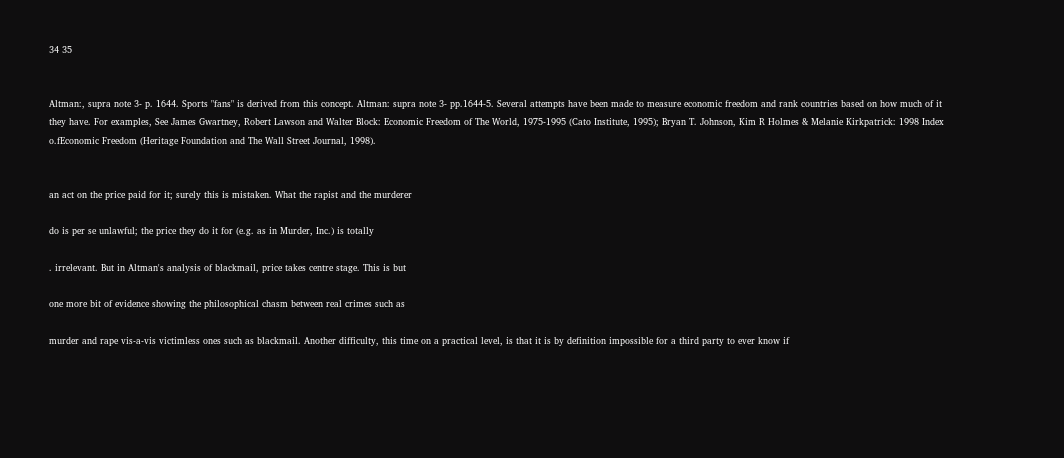34 35


Altman:, supra note 3- p. 1644. Sports "fans" is derived from this concept. Altman: supra note 3- pp.1644-5. Several attempts have been made to measure economic freedom and rank countries based on how much of it they have. For examples, See James Gwartney, Robert Lawson and Walter Block: Economic Freedom of The World, 1975-1995 (Cato Institute, 1995); Bryan T. Johnson, Kim R Holmes & Melanie Kirkpatrick: 1998 Index o.fEconomic Freedom (Heritage Foundation and The Wall Street Journal, 1998).


an act on the price paid for it; surely this is mistaken. What the rapist and the murderer

do is per se unlawful; the price they do it for (e.g. as in Murder, Inc.) is totally

. irrelevant. But in Altman's analysis of blackmail, price takes centre stage. This is but

one more bit of evidence showing the philosophical chasm between real crimes such as

murder and rape vis-a-vis victimless ones such as blackmail. Another difficulty, this time on a practical level, is that it is by definition impossible for a third party to ever know if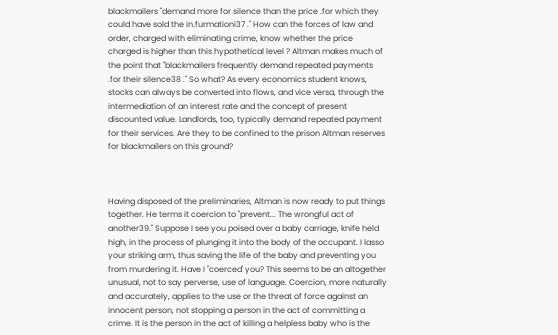blackmailers "demand more for silence than the price .for which they could have sold the in.furmationi37 ." How can the forces of law and order, charged with eliminating crime, know whether the price charged is higher than this hypothetical level ? Altman makes much of the point that "blackmailers frequently demand repeated payments .for their silence38 ." So what? As every economics student knows, stocks can always be converted into flows, and vice versa, through the intermediation of an interest rate and the concept of present discounted value. Landlords, too, typically demand repeated payment for their services. Are they to be confined to the prison Altman reserves for blackmailers on this ground?



Having disposed of the preliminaries, Altman is now ready to put things together. He terms it coercion to "prevent... The wrongful act of another39." Suppose I see you poised over a baby carriage, knife held high, in the process of plunging it into the body of the occupant. I lasso your striking arm, thus saving the life of the baby and preventing you from murdering it. Have I "coerced' you? This seems to be an altogether unusual, not to say perverse, use of language. Coercion, more naturally and accurately, applies to the use or the threat of force against an innocent person, not stopping a person in the act of committing a crime. It is the person in the act of killing a helpless baby who is the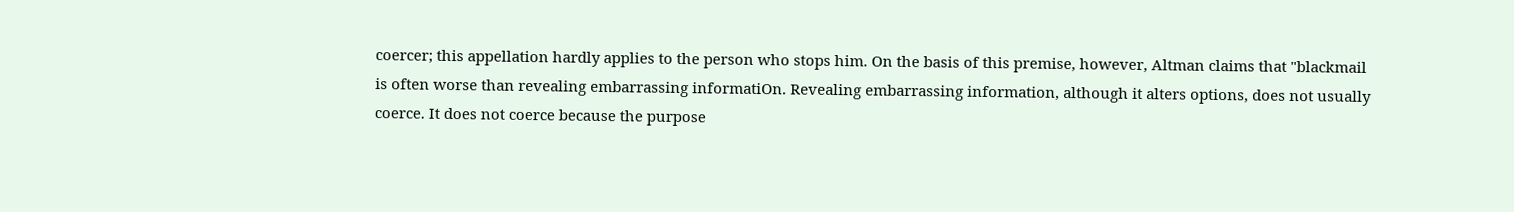coercer; this appellation hardly applies to the person who stops him. On the basis of this premise, however, Altman claims that "blackmail is often worse than revealing embarrassing informatiOn. Revealing embarrassing information, although it alters options, does not usually coerce. It does not coerce because the purpose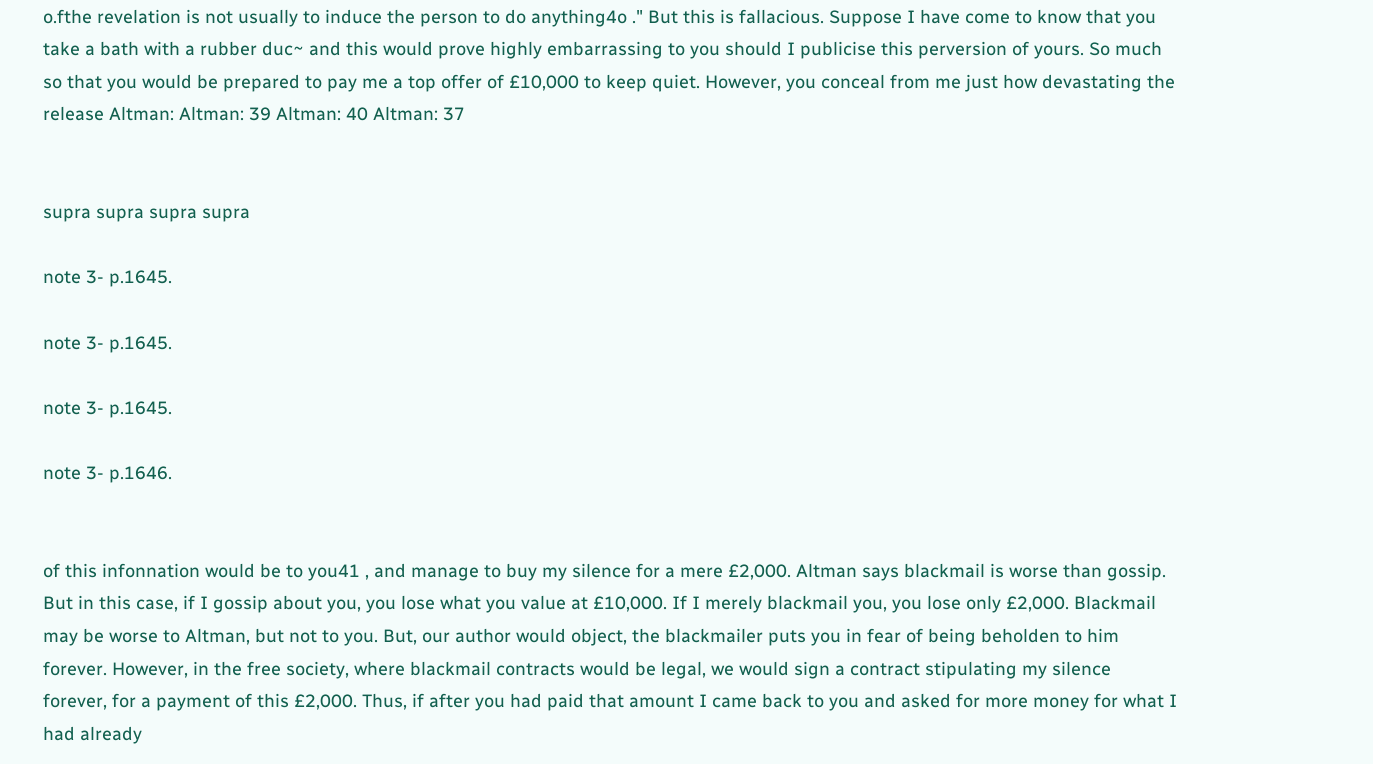o.fthe revelation is not usually to induce the person to do anything4o ." But this is fallacious. Suppose I have come to know that you take a bath with a rubber duc~ and this would prove highly embarrassing to you should I publicise this perversion of yours. So much so that you would be prepared to pay me a top offer of £10,000 to keep quiet. However, you conceal from me just how devastating the release Altman: Altman: 39 Altman: 40 Altman: 37


supra supra supra supra

note 3- p.1645.

note 3- p.1645.

note 3- p.1645.

note 3- p.1646.


of this infonnation would be to you41 , and manage to buy my silence for a mere £2,000. Altman says blackmail is worse than gossip. But in this case, if I gossip about you, you lose what you value at £10,000. If I merely blackmail you, you lose only £2,000. Blackmail may be worse to Altman, but not to you. But, our author would object, the blackmailer puts you in fear of being beholden to him forever. However, in the free society, where blackmail contracts would be legal, we would sign a contract stipulating my silence forever, for a payment of this £2,000. Thus, if after you had paid that amount I came back to you and asked for more money for what I had already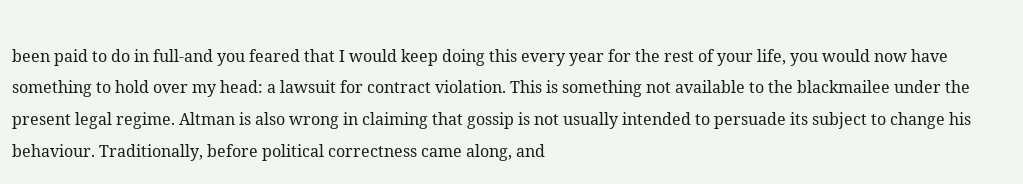been paid to do in full-and you feared that I would keep doing this every year for the rest of your life, you would now have something to hold over my head: a lawsuit for contract violation. This is something not available to the blackmailee under the present legal regime. Altman is also wrong in claiming that gossip is not usually intended to persuade its subject to change his behaviour. Traditionally, before political correctness came along, and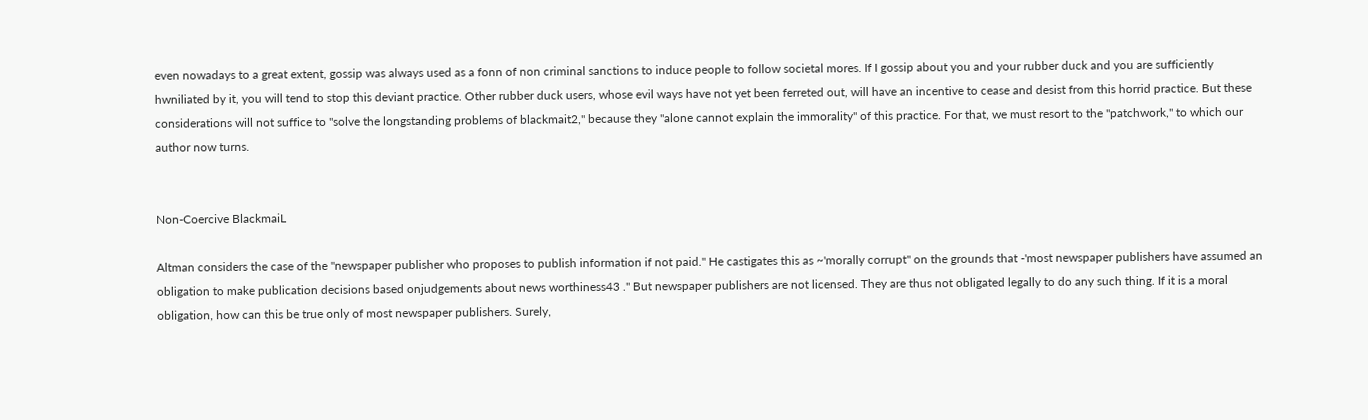even nowadays to a great extent, gossip was always used as a fonn of non criminal sanctions to induce people to follow societal mores. If I gossip about you and your rubber duck and you are sufficiently hwniliated by it, you will tend to stop this deviant practice. Other rubber duck users, whose evil ways have not yet been ferreted out, will have an incentive to cease and desist from this horrid practice. But these considerations will not suffice to "solve the longstanding problems of blackmait2," because they "alone cannot explain the immorality" of this practice. For that, we must resort to the "patchwork," to which our author now turns.


Non-Coercive BlackmaiL

Altman considers the case of the "newspaper publisher who proposes to publish information if not paid." He castigates this as ~'morally corrupt" on the grounds that -'most newspaper publishers have assumed an obligation to make publication decisions based onjudgements about news worthiness43 ." But newspaper publishers are not licensed. They are thus not obligated legally to do any such thing. If it is a moral obligation, how can this be true only of most newspaper publishers. Surely,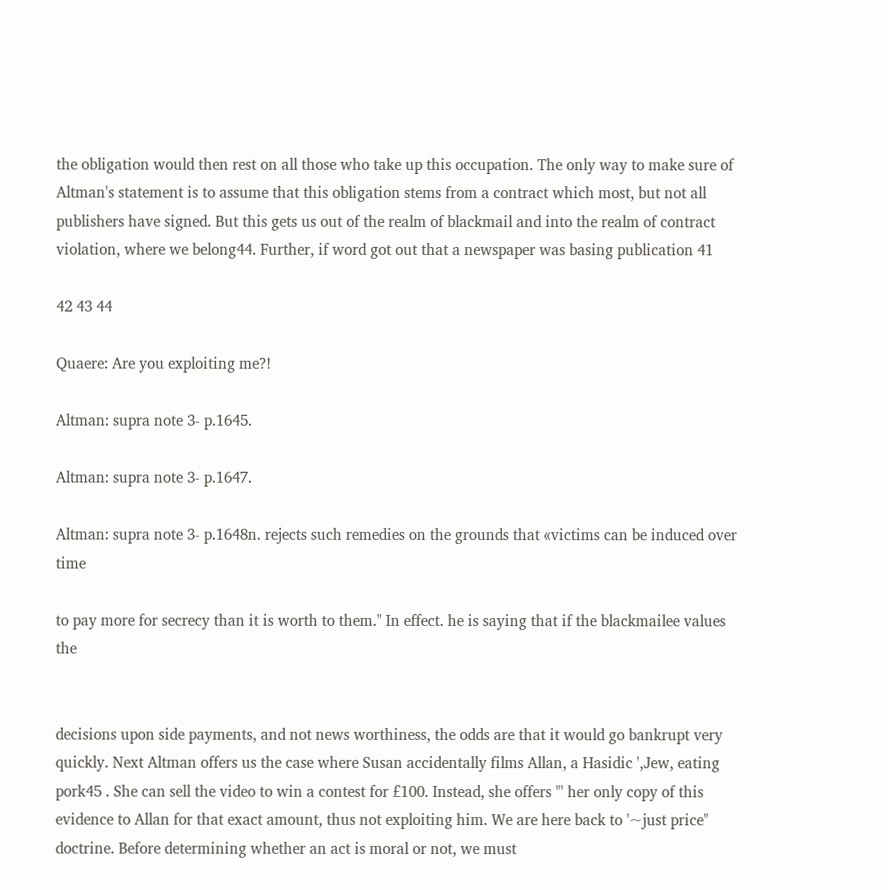the obligation would then rest on all those who take up this occupation. The only way to make sure of Altman's statement is to assume that this obligation stems from a contract which most, but not all publishers have signed. But this gets us out of the realm of blackmail and into the realm of contract violation, where we belong44. Further, if word got out that a newspaper was basing publication 41

42 43 44

Quaere: Are you exploiting me?!

Altman: supra note 3- p.1645.

Altman: supra note 3- p.1647.

Altman: supra note 3- p.1648n. rejects such remedies on the grounds that «victims can be induced over time

to pay more for secrecy than it is worth to them." In effect. he is saying that if the blackmailee values the


decisions upon side payments, and not news worthiness, the odds are that it would go bankrupt very quickly. Next Altman offers us the case where Susan accidentally films Allan, a Hasidic ',Jew, eating pork45 . She can sell the video to win a contest for £100. Instead, she offers "' her only copy of this evidence to Allan for that exact amount, thus not exploiting him. We are here back to '~just price" doctrine. Before determining whether an act is moral or not, we must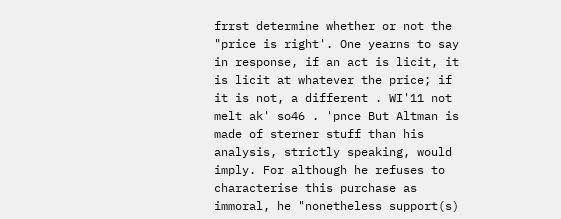frrst determine whether or not the "price is right'. One yearns to say in response, if an act is licit, it is licit at whatever the price; if it is not, a different . WI'11 not melt ak' so46 . 'pnce But Altman is made of sterner stuff than his analysis, strictly speaking, would imply. For although he refuses to characterise this purchase as immoral, he "nonetheless support(s)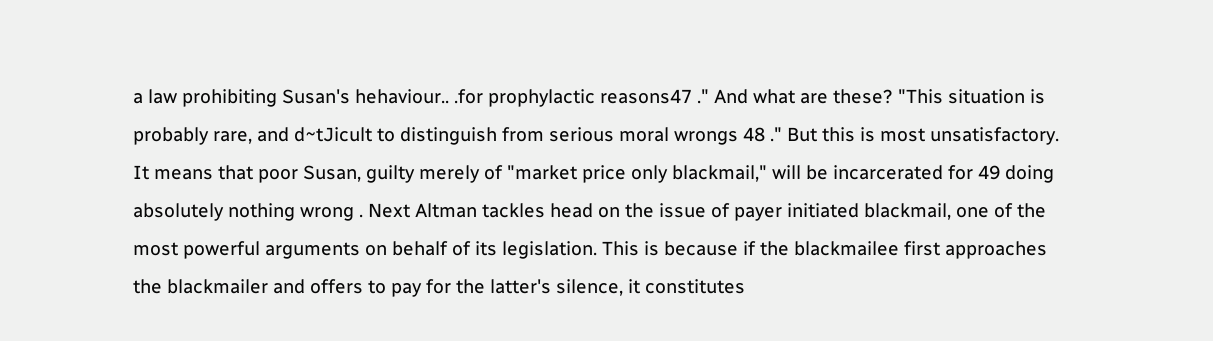a law prohibiting Susan's hehaviour.. .for prophylactic reasons47 ." And what are these? "This situation is probably rare, and d~tJicult to distinguish from serious moral wrongs 48 ." But this is most unsatisfactory. It means that poor Susan, guilty merely of "market price only blackmail," will be incarcerated for 49 doing absolutely nothing wrong . Next Altman tackles head on the issue of payer initiated blackmail, one of the most powerful arguments on behalf of its legislation. This is because if the blackmailee first approaches the blackmailer and offers to pay for the latter's silence, it constitutes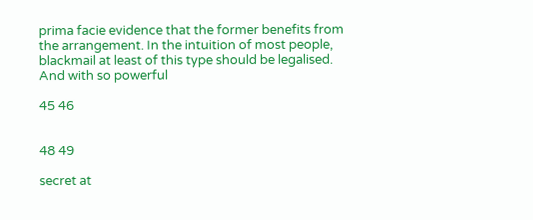prima facie evidence that the former benefits from the arrangement. In the intuition of most people, blackmail at least of this type should be legalised. And with so powerful

45 46


48 49

secret at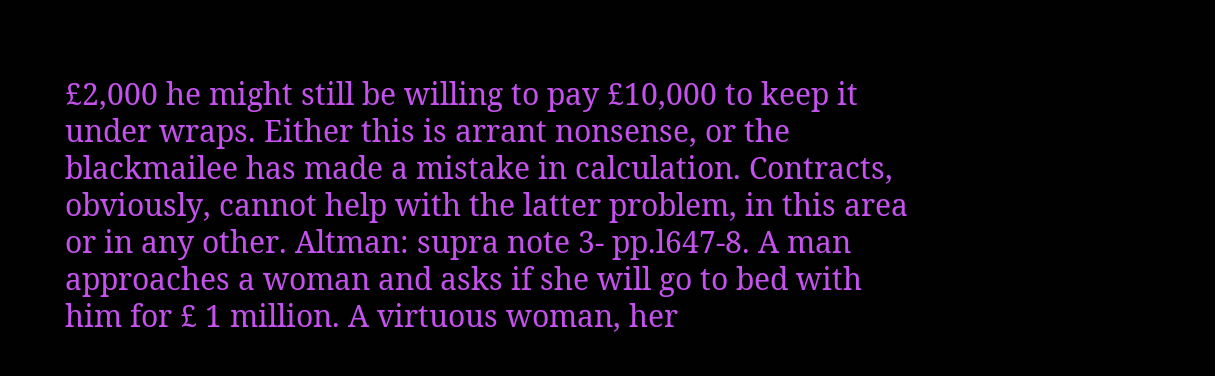£2,000 he might still be willing to pay £10,000 to keep it under wraps. Either this is arrant nonsense, or the blackmailee has made a mistake in calculation. Contracts, obviously, cannot help with the latter problem, in this area or in any other. Altman: supra note 3- pp.l647-8. A man approaches a woman and asks if she will go to bed with him for £ 1 million. A virtuous woman, her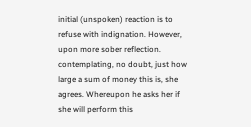initial (unspoken) reaction is to refuse with indignation. However, upon more sober reflection. contemplating, no doubt, just how large a sum of money this is, she agrees. Whereupon he asks her if she will perform this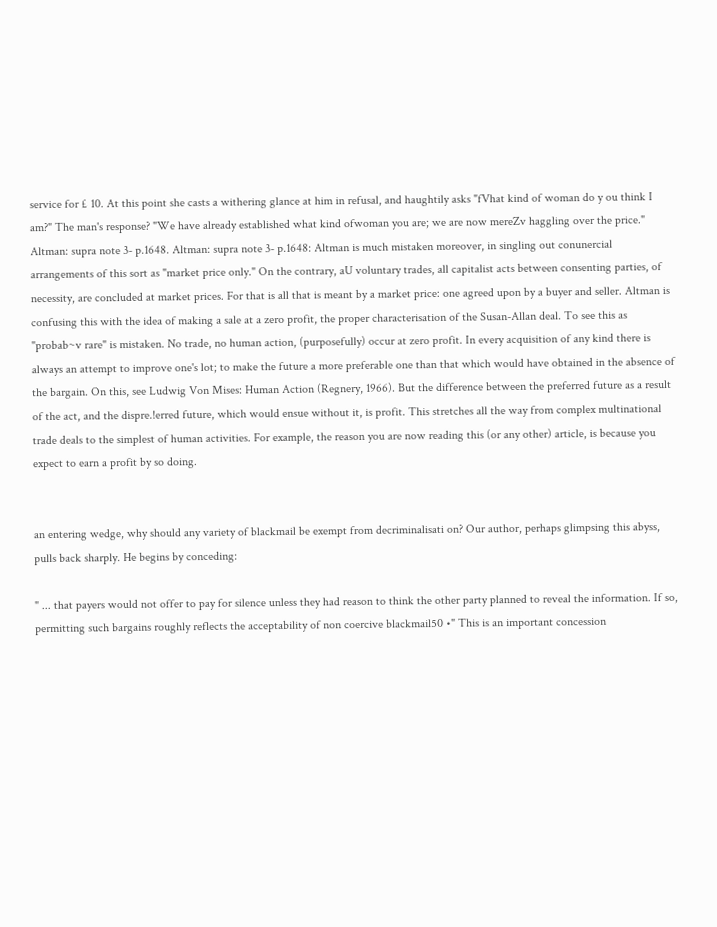service for £ 10. At this point she casts a withering glance at him in refusal, and haughtily asks "fVhat kind of woman do y ou think I am?" The man's response? "We have already established what kind ofwoman you are; we are now mereZv haggling over the price." Altman: supra note 3- p.1648. Altman: supra note 3- p.1648: Altman is much mistaken moreover, in singling out conunercial arrangements of this sort as "market price only." On the contrary, aU voluntary trades, all capitalist acts between consenting parties, of necessity, are concluded at market prices. For that is all that is meant by a market price: one agreed upon by a buyer and seller. Altman is confusing this with the idea of making a sale at a zero profit, the proper characterisation of the Susan-Allan deal. To see this as "probab~v rare" is mistaken. No trade, no human action, (purposefully) occur at zero profit. In every acquisition of any kind there is always an attempt to improve one's lot; to make the future a more preferable one than that which would have obtained in the absence of the bargain. On this, see Ludwig Von Mises: Human Action (Regnery, 1966). But the difference between the preferred future as a result of the act, and the dispre.!erred future, which would ensue without it, is profit. This stretches all the way from complex multinational trade deals to the simplest of human activities. For example, the reason you are now reading this (or any other) article, is because you expect to earn a profit by so doing.


an entering wedge, why should any variety of blackmail be exempt from decriminalisati on? Our author, perhaps glimpsing this abyss, pulls back sharply. He begins by conceding:

" ... that payers would not offer to pay for silence unless they had reason to think the other party planned to reveal the information. If so, permitting such bargains roughly reflects the acceptability of non coercive blackmail50 •" This is an important concession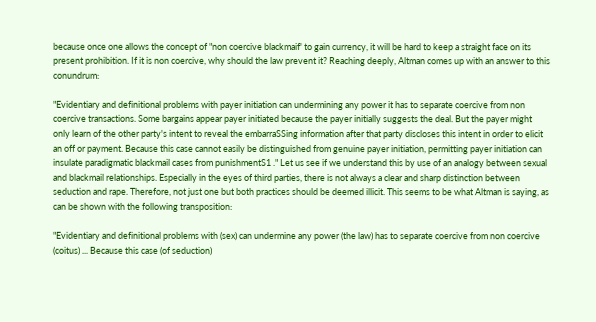because once one allows the concept of "non coercive blackmaif' to gain currency, it will be hard to keep a straight face on its present prohibition. If it is non coercive, why should the law prevent it? Reaching deeply, Altman comes up with an answer to this conundrum:

"Evidentiary and definitional problems with payer initiation can undermining any power it has to separate coercive from non coercive transactions. Some bargains appear payer initiated because the payer initially suggests the deal. But the payer might only learn of the other party's intent to reveal the embarraSSing information after that party discloses this intent in order to elicit an off or payment. Because this case cannot easily be distinguished from genuine payer initiation, permitting payer initiation can insulate paradigmatic blackmail cases from punishmentS1 ." Let us see if we understand this by use of an analogy between sexual and blackmail relationships. Especially in the eyes of third parties, there is not always a clear and sharp distinction between seduction and rape. Therefore, not just one but both practices should be deemed illicit. This seems to be what Altman is saying, as can be shown with the following transposition:

"Evidentiary and definitional problems with (sex) can undermine any power (the law) has to separate coercive from non coercive (coitus) ... Because this case (of seduction)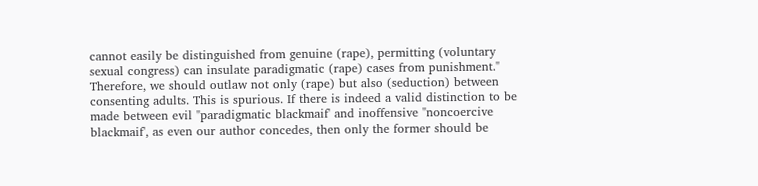cannot easily be distinguished from genuine (rape), permitting (voluntary sexual congress) can insulate paradigmatic (rape) cases from punishment." Therefore, we should outlaw not only (rape) but also (seduction) between consenting adults. This is spurious. If there is indeed a valid distinction to be made between evil "paradigmatic blackmaif' and inoffensive "noncoercive blackmaif', as even our author concedes, then only the former should be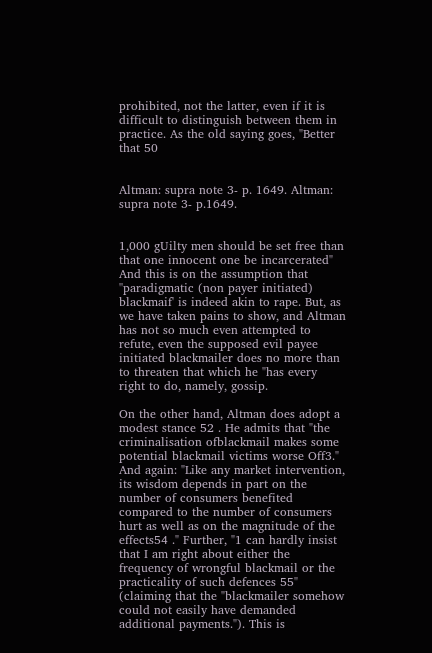prohibited, not the latter, even if it is difficult to distinguish between them in practice. As the old saying goes, "Better that 50


Altman: supra note 3- p. 1649. Altman: supra note 3- p.1649.


1,000 gUilty men should be set free than that one innocent one be incarcerated" And this is on the assumption that ''paradigmatic (non payer initiated) blackmaif' is indeed akin to rape. But, as we have taken pains to show, and Altman has not so much even attempted to refute, even the supposed evil payee initiated blackmailer does no more than to threaten that which he "has every right to do, namely, gossip.

On the other hand, Altman does adopt a modest stance 52 . He admits that "the criminalisation ofblackmail makes some potential blackmail victims worse Off3." And again: "Like any market intervention, its wisdom depends in part on the number of consumers benefited compared to the number of consumers hurt as well as on the magnitude of the effects54 ." Further, "1 can hardly insist that I am right about either the frequency of wrongful blackmail or the practicality of such defences 55" (claiming that the "blackmailer somehow could not easily have demanded additional payments."). This is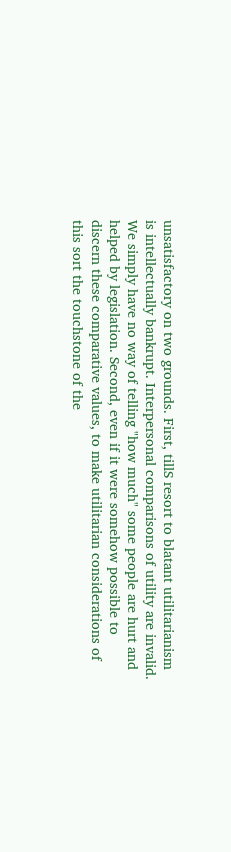unsatisfactory on two grounds. First, tillS resort to blatant utilitarianism is intellectually bankrupt. Interpersonal comparisons of utility are invalid. We simply have no way of telling "how much" some people are hurt and helped by legislation. Second, even if it were somehow possible to discern these comparative values, to make utilitarian considerations of this sort the touchstone of the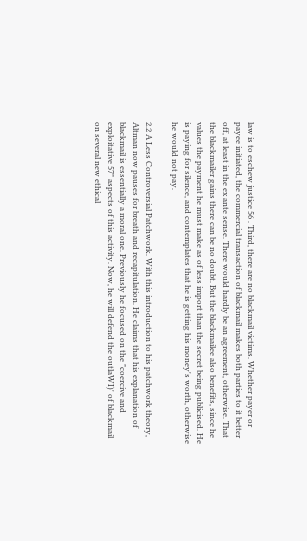law is to eschew justice 56 . Third, there are no blackmail victims. Whether payer or payee initiated, the commercial transaction of blackmail makes both parties to it better off, at least in the ex ante sense. There would hardly be an agreement, otherwise. That the blackmailer gains there can be no doubt. But the blackmailee also benefits, since he values the payment he must make as of less import than the secret being publicised. He is paying for silence, and contemplates that he is getting his money's worth, otherwise he would not pay.

2.2 A Less Controversial Patchwork. With this introduction to his patchwork theory, Altman now pauses for breath and recapitulation. He claims that his explanation of blackmail is essentially a moral one. Previously he focused on the "coercive and exploitative 57" aspects of this activity. Now, he will defend the outlaWI)' of blackmail on several new ethical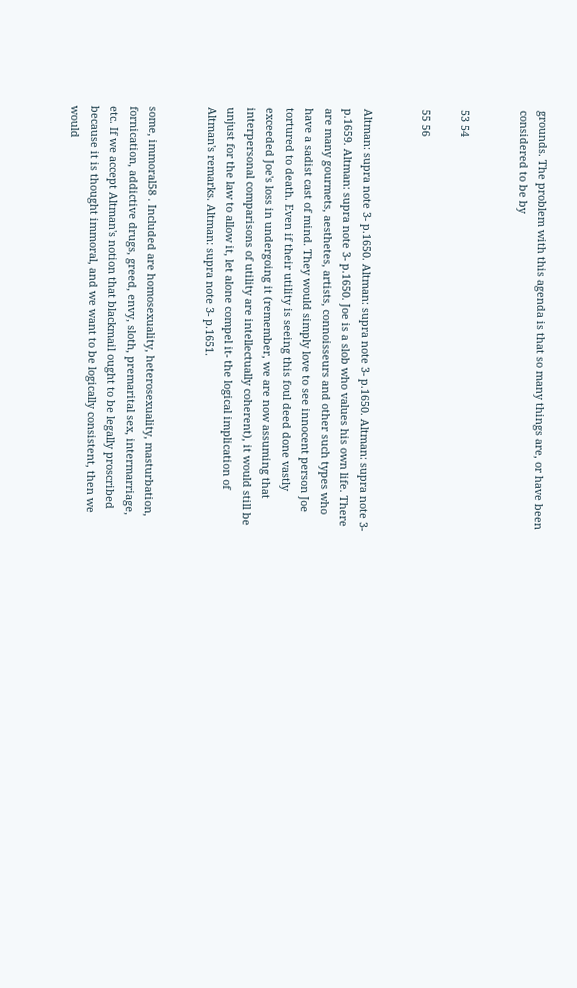grounds. The problem with this agenda is that so many things are, or have been considered to be by


53 54

55 56


Altman: supra note 3- p.1650. Altman: supra note 3- p.1650. Altman: supra note 3- p.1659. Altman: supra note 3- p.1650. Joe is a slob who values his own life. There are many gourmets, aesthetes, artists, connoisseurs and other such types who have a sadist cast of mind. They would simply love to see innocent person Joe tortured to death. Even if their utility is seeing this foul deed done vastly exceeded Joe's loss in undergoing it (remember, we are now assuming that interpersonal comparisons of utility are intellectually coherent), it would still be unjust for the law to allow it, let alone compel it- the logical implication of Altman's remarks. Altman: supra note 3- p.1651.


some, immoral58 . Included are homosexuality, heterosexuality, masturbation, fornication, addictive drugs, greed, envy, sloth, premarital sex, intermarriage, etc. If we accept Altman's notion that blackmail ought to be legally proscribed because it is thought immoral, and we want to be logically consistent, then we would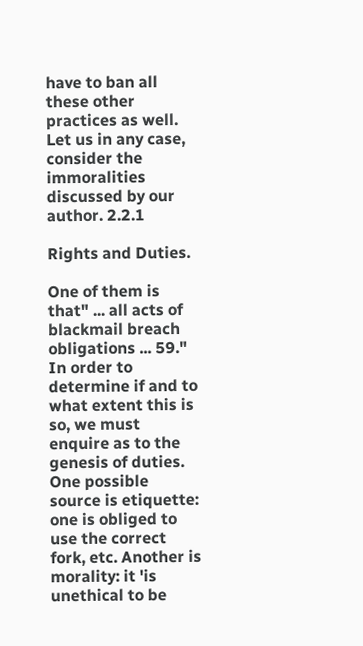have to ban all these other practices as well. Let us in any case, consider the immoralities discussed by our author. 2.2.1

Rights and Duties.

One of them is that" ... all acts of blackmail breach obligations ... 59." In order to determine if and to what extent this is so, we must enquire as to the genesis of duties. One possible source is etiquette: one is obliged to use the correct fork, etc. Another is morality: it 'is unethical to be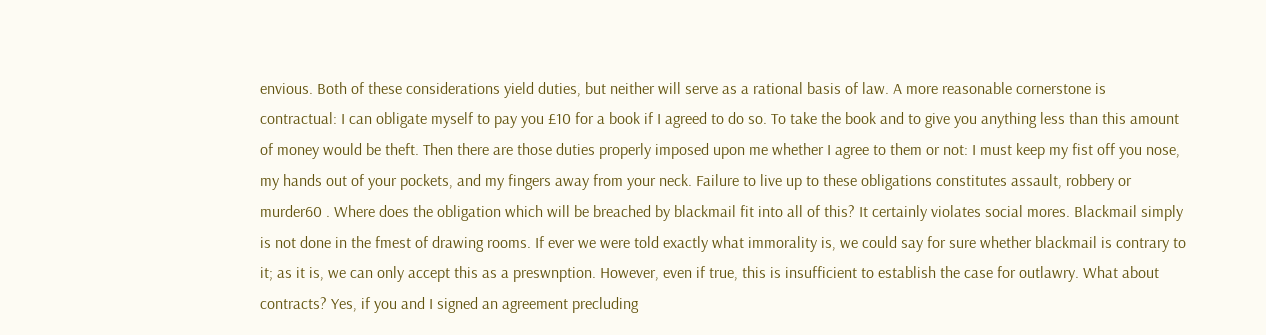envious. Both of these considerations yield duties, but neither will serve as a rational basis of law. A more reasonable cornerstone is contractual: I can obligate myself to pay you £10 for a book if I agreed to do so. To take the book and to give you anything less than this amount of money would be theft. Then there are those duties properly imposed upon me whether I agree to them or not: I must keep my fist off you nose, my hands out of your pockets, and my fingers away from your neck. Failure to live up to these obligations constitutes assault, robbery or murder60 . Where does the obligation which will be breached by blackmail fit into all of this? It certainly violates social mores. Blackmail simply is not done in the fmest of drawing rooms. If ever we were told exactly what immorality is, we could say for sure whether blackmail is contrary to it; as it is, we can only accept this as a preswnption. However, even if true, this is insufficient to establish the case for outlawry. What about contracts? Yes, if you and I signed an agreement precluding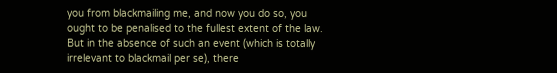you from blackmailing me, and now you do so, you ought to be penalised to the fullest extent of the law. But in the absence of such an event (which is totally irrelevant to blackmail per se), there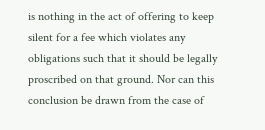is nothing in the act of offering to keep silent for a fee which violates any obligations such that it should be legally proscribed on that ground. Nor can this conclusion be drawn from the case of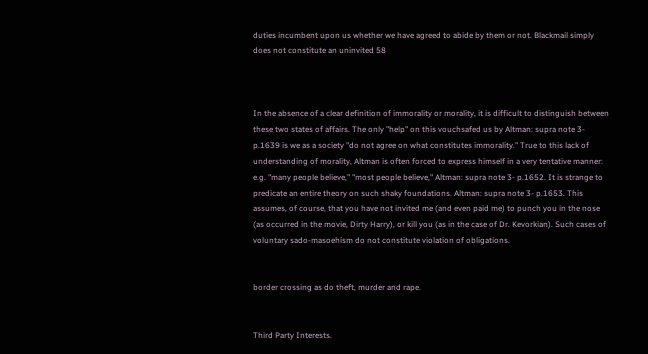duties incumbent upon us whether we have agreed to abide by them or not. Blackmail simply does not constitute an uninvited 58



In the absence of a clear definition of immorality or morality, it is difficult to distinguish between these two states of affairs. The only "help" on this vouchsafed us by Altman: supra note 3- p.1639 is we as a society "do not agree on what constitutes immorality." True to this lack of understanding of morality, Altman is often forced to express himself in a very tentative manner: e.g. "many people believe," "most people believe," Altman: supra note 3- p.1652. It is strange to predicate an entire theory on such shaky foundations. Altman: supra note 3- p.1653. This assumes, of course, that you have not invited me (and even paid me) to punch you in the nose (as occurred in the movie, Dirty Harry), or kill you (as in the case of Dr. Kevorkian). Such cases of voluntary sado-masoehism do not constitute violation of obligations.


border crossing as do theft, murder and rape.


Third Party Interests.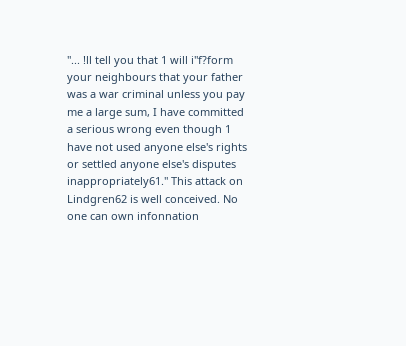"... !ll tell you that 1 will i"f?form your neighbours that your father was a war criminal unless you pay me a large sum, I have committed a serious wrong even though 1 have not used anyone else's rights or settled anyone else's disputes inappropriately61." This attack on Lindgren62 is well conceived. No one can own infonnation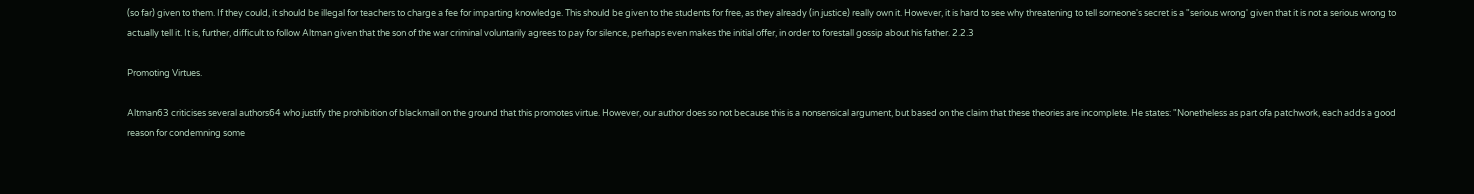(so far) given to them. If they could, it should be illegal for teachers to charge a fee for imparting knowledge. This should be given to the students for free, as they already (in justice) really own it. However, it is hard to see why threatening to tell sorneone's secret is a "serious wrong' given that it is not a serious wrong to actually tell it. It is, further, difficult to follow Altman given that the son of the war criminal voluntarily agrees to pay for silence, perhaps even makes the initial offer, in order to forestall gossip about his father. 2.2.3

Promoting Virtues.

Altman63 criticises several authors64 who justify the prohibition of blackmail on the ground that this promotes virtue. However, our author does so not because this is a nonsensical argument, but based on the claim that these theories are incomplete. He states: "Nonetheless as part ofa patchwork, each adds a good reason for condemning some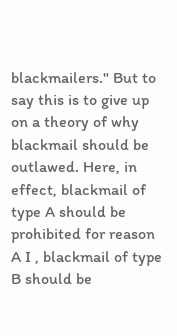blackmailers." But to say this is to give up on a theory of why blackmail should be outlawed. Here, in effect, blackmail of type A should be prohibited for reason A I , blackmail of type B should be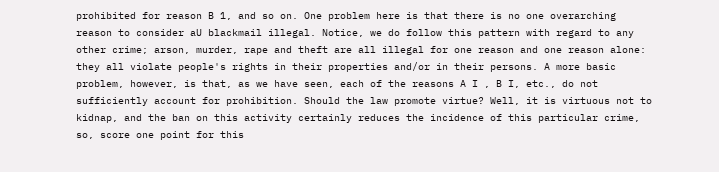prohibited for reason B 1, and so on. One problem here is that there is no one overarching reason to consider aU blackmail illegal. Notice, we do follow this pattern with regard to any other crime; arson, murder, rape and theft are all illegal for one reason and one reason alone: they all violate people's rights in their properties and/or in their persons. A more basic problem, however, is that, as we have seen, each of the reasons A I , B I, etc., do not sufficiently account for prohibition. Should the law promote virtue? Well, it is virtuous not to kidnap, and the ban on this activity certainly reduces the incidence of this particular crime, so, score one point for this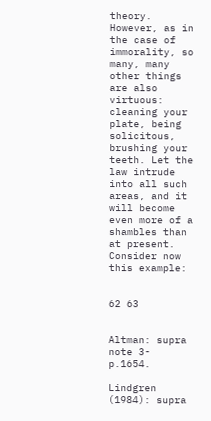theory. However, as in the case of immorality, so many, many other things are also virtuous: cleaning your plate, being solicitous, brushing your teeth. Let the law intrude into all such areas, and it will become even more of a shambles than at present. Consider now this example:


62 63


Altman: supra note 3- p.1654.

Lindgren (1984): supra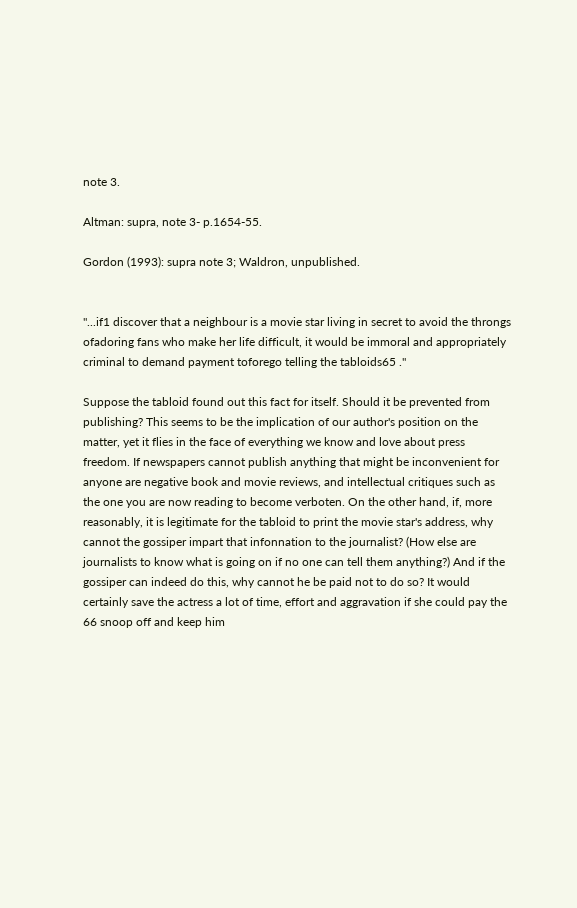note 3.

Altman: supra, note 3- p.1654-55.

Gordon (1993): supra note 3; Waldron, unpublished.


"...if1 discover that a neighbour is a movie star living in secret to avoid the throngs ofadoring fans who make her life difficult, it would be immoral and appropriately criminal to demand payment toforego telling the tabloids65 ."

Suppose the tabloid found out this fact for itself. Should it be prevented from publishing? This seems to be the implication of our author's position on the matter, yet it flies in the face of everything we know and love about press freedom. If newspapers cannot publish anything that might be inconvenient for anyone are negative book and movie reviews, and intellectual critiques such as the one you are now reading to become verboten. On the other hand, if, more reasonably, it is legitimate for the tabloid to print the movie star's address, why cannot the gossiper impart that infonnation to the journalist? (How else are journalists to know what is going on if no one can tell them anything?) And if the gossiper can indeed do this, why cannot he be paid not to do so? It would certainly save the actress a lot of time, effort and aggravation if she could pay the 66 snoop off and keep him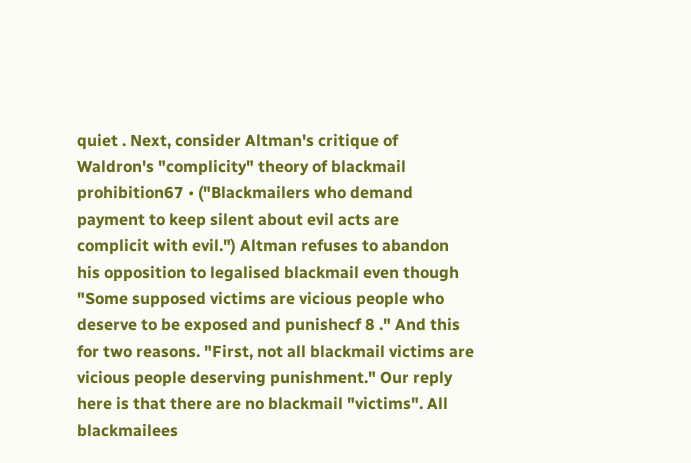quiet . Next, consider Altman's critique of Waldron's "complicity" theory of blackmail prohibition67 • ("Blackmailers who demand payment to keep silent about evil acts are complicit with evil.") Altman refuses to abandon his opposition to legalised blackmail even though "Some supposed victims are vicious people who deserve to be exposed and punishecf 8 ." And this for two reasons. "First, not all blackmail victims are vicious people deserving punishment." Our reply here is that there are no blackmail "victims". All blackmailees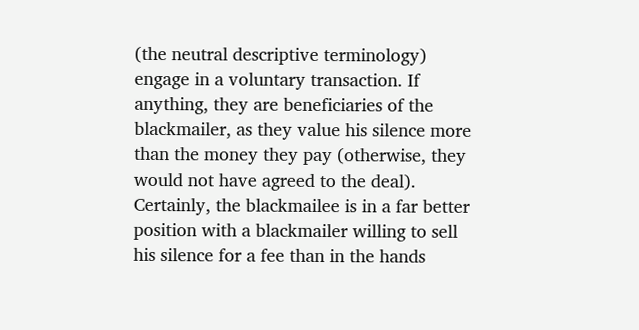(the neutral descriptive terminology) engage in a voluntary transaction. If anything, they are beneficiaries of the blackmailer, as they value his silence more than the money they pay (otherwise, they would not have agreed to the deal). Certainly, the blackmailee is in a far better position with a blackmailer willing to sell his silence for a fee than in the hands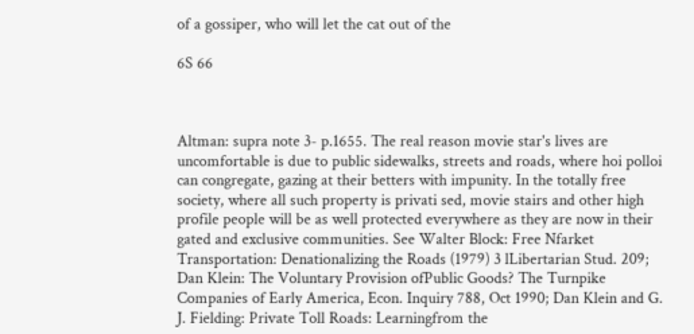of a gossiper, who will let the cat out of the

6S 66



Altman: supra note 3- p.1655. The real reason movie star's lives are uncomfortable is due to public sidewalks, streets and roads, where hoi polloi can congregate, gazing at their betters with impunity. In the totally free society, where all such property is privati sed, movie stairs and other high profile people will be as well protected everywhere as they are now in their gated and exclusive communities. See Walter Block: Free Nfarket Transportation: Denationalizing the Roads (1979) 3 lLibertarian Stud. 209; Dan Klein: The Voluntary Provision ofPublic Goods? The Turnpike Companies of Early America, Econ. Inquiry 788, Oct 1990; Dan Klein and G. J. Fielding: Private Toll Roads: Learningfrom the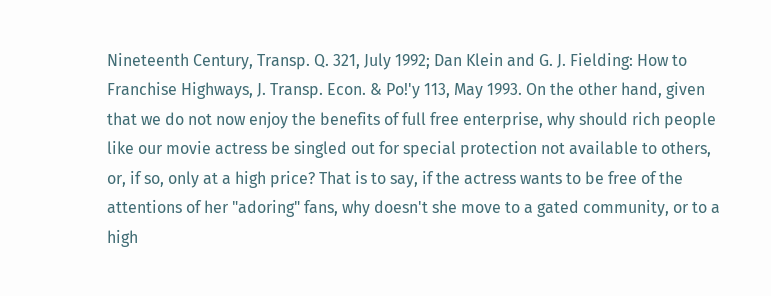Nineteenth Century, Transp. Q. 321, July 1992; Dan Klein and G. J. Fielding: How to Franchise Highways, J. Transp. Econ. & Po!'y 113, May 1993. On the other hand, given that we do not now enjoy the benefits of full free enterprise, why should rich people like our movie actress be singled out for special protection not available to others, or, if so, only at a high price? That is to say, if the actress wants to be free of the attentions of her "adoring" fans, why doesn't she move to a gated community, or to a high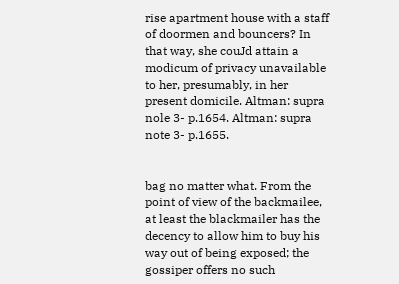rise apartment house with a staff of doormen and bouncers? In that way, she couJd attain a modicum of privacy unavailable to her, presumably, in her present domicile. Altman: supra nole 3- p.1654. Altman: supra note 3- p.1655.


bag no matter what. From the point of view of the backmailee, at least the blackmailer has the decency to allow him to buy his way out of being exposed; the gossiper offers no such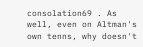consolation69 . As well, even on Altman's own tenns, why doesn't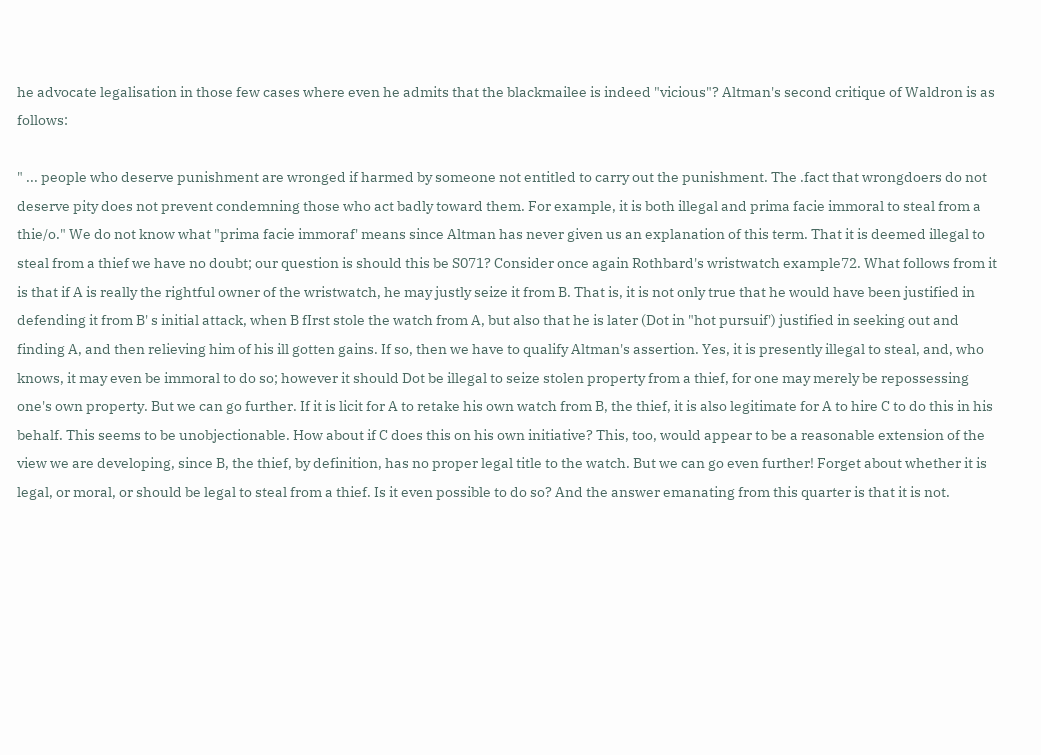he advocate legalisation in those few cases where even he admits that the blackmailee is indeed "vicious"? Altman's second critique of Waldron is as follows:

" ... people who deserve punishment are wronged if harmed by someone not entitled to carry out the punishment. The .fact that wrongdoers do not deserve pity does not prevent condemning those who act badly toward them. For example, it is both illegal and prima facie immoral to steal from a thie/o." We do not know what "prima facie immoraf' means since Altman has never given us an explanation of this term. That it is deemed illegal to steal from a thief we have no doubt; our question is should this be S071? Consider once again Rothbard's wristwatch example72. What follows from it is that if A is really the rightful owner of the wristwatch, he may justly seize it from B. That is, it is not only true that he would have been justified in defending it from B' s initial attack, when B fIrst stole the watch from A, but also that he is later (Dot in "hot pursuif') justified in seeking out and finding A, and then relieving him of his ill gotten gains. If so, then we have to qualify Altman's assertion. Yes, it is presently illegal to steal, and, who knows, it may even be immoral to do so; however it should Dot be illegal to seize stolen property from a thief, for one may merely be repossessing one's own property. But we can go further. If it is licit for A to retake his own watch from B, the thief, it is also legitimate for A to hire C to do this in his behalf. This seems to be unobjectionable. How about if C does this on his own initiative? This, too, would appear to be a reasonable extension of the view we are developing, since B, the thief, by definition, has no proper legal title to the watch. But we can go even further! Forget about whether it is legal, or moral, or should be legal to steal from a thief. Is it even possible to do so? And the answer emanating from this quarter is that it is not.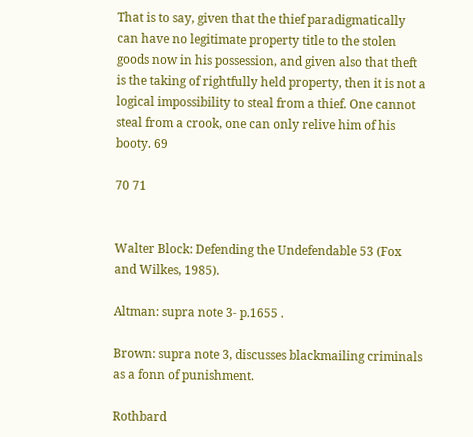That is to say, given that the thief paradigmatically can have no legitimate property title to the stolen goods now in his possession, and given also that theft is the taking of rightfully held property, then it is not a logical impossibility to steal from a thief. One cannot steal from a crook, one can only relive him of his booty. 69

70 71


Walter Block: Defending the Undefendable 53 (Fox and Wilkes, 1985).

Altman: supra note 3- p.1655 .

Brown: supra note 3, discusses blackmailing criminals as a fonn of punishment.

Rothbard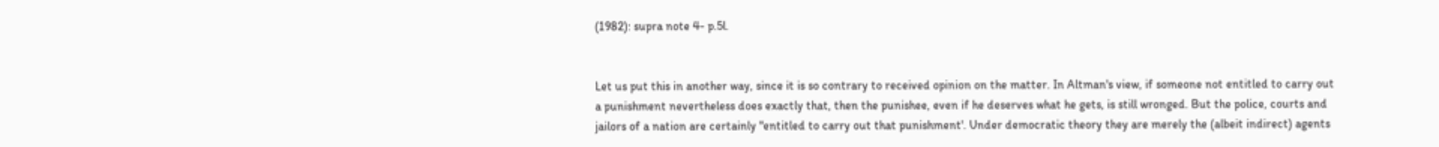(1982): supra note 4- p.5l.


Let us put this in another way, since it is so contrary to received opinion on the matter. In Altman's view, if someone not entitled to carry out a punishment nevertheless does exactly that, then the punishee, even if he deserves what he gets, is still wronged. But the police, courts and jailors of a nation are certainly "entitled to carry out that punishment'. Under democratic theory they are merely the (albeit indirect) agents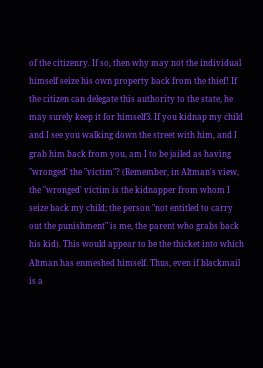of the citizenry. If so, then why may not the individual himself seize his own property back from the thief! If the citizen can delegate this authority to the state, he may surely keep it for himself3. If you kidnap my child and I see you walking down the street with him, and I grab him back from you, am I to be jailed as having "wronged' the "victim"? (Remember, in Altman's view, the "wronged' victim is the kidnapper from whom I seize back my child; the person "not entitled to carry out the punishment" is me, the parent who grabs back his kid). This would appear to be the thicket into which Altman has enmeshed himself. Thus, even if blackmail is a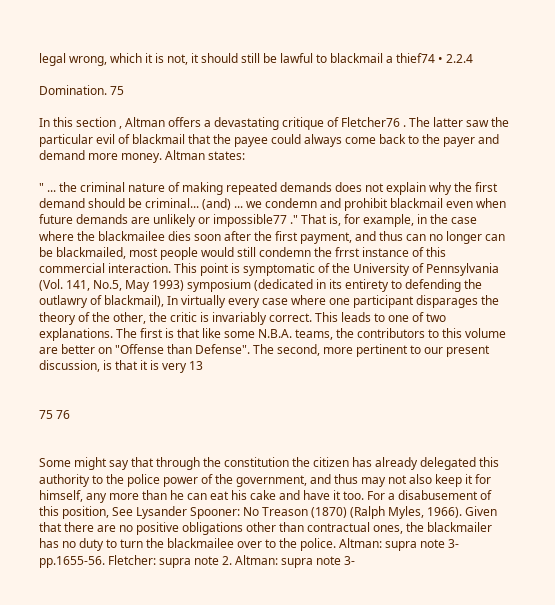legal wrong, which it is not, it should still be lawful to blackmail a thief74 • 2.2.4

Domination. 75

In this section , Altman offers a devastating critique of Fletcher76 . The latter saw the particular evil of blackmail that the payee could always come back to the payer and demand more money. Altman states:

" ... the criminal nature of making repeated demands does not explain why the first demand should be criminal... (and) ... we condemn and prohibit blackmail even when future demands are unlikely or impossible77 ." That is, for example, in the case where the blackmailee dies soon after the first payment, and thus can no longer can be blackmailed, most people would still condemn the frrst instance of this commercial interaction. This point is symptomatic of the University of Pennsylvania (Vol. 141, No.5, May 1993) symposium (dedicated in its entirety to defending the outlawry of blackmail), In virtually every case where one participant disparages the theory of the other, the critic is invariably correct. This leads to one of two explanations. The first is that like some N.B.A. teams, the contributors to this volume are better on "Offense than Defense". The second, more pertinent to our present discussion, is that it is very 13


75 76


Some might say that through the constitution the citizen has already delegated this authority to the police power of the government, and thus may not also keep it for himself, any more than he can eat his cake and have it too. For a disabusement of this position, See Lysander Spooner: No Treason (1870) (Ralph Myles, 1966). Given that there are no positive obligations other than contractual ones, the blackmailer has no duty to turn the blackmailee over to the police. Altman: supra note 3- pp.1655-56. Fletcher: supra note 2. Altman: supra note 3-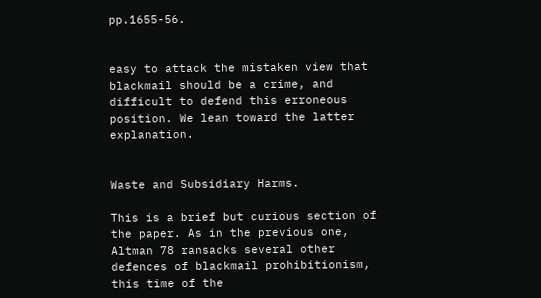pp.1655-56.


easy to attack the mistaken view that blackmail should be a crime, and difficult to defend this erroneous position. We lean toward the latter explanation.


Waste and Subsidiary Harms.

This is a brief but curious section of the paper. As in the previous one, Altman 78 ransacks several other defences of blackmail prohibitionism, this time of the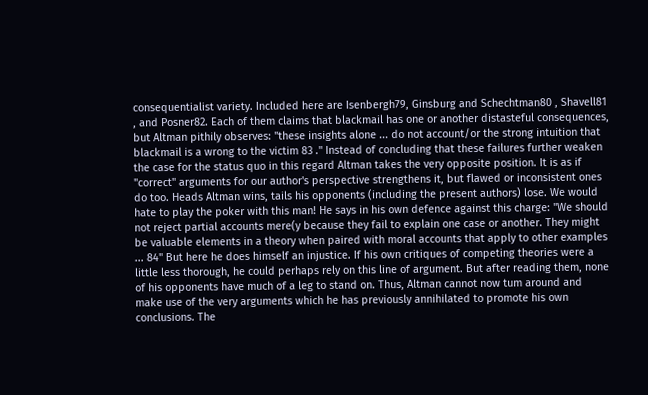consequentialist variety. Included here are Isenbergh79, Ginsburg and Schechtman80 , Shavell81 , and Posner82. Each of them claims that blackmail has one or another distasteful consequences, but Altman pithily observes: "these insights alone ... do not account/or the strong intuition that blackmail is a wrong to the victim 83 ." Instead of concluding that these failures further weaken the case for the status quo in this regard Altman takes the very opposite position. It is as if "correct" arguments for our author's perspective strengthens it, but flawed or inconsistent ones do too. Heads Altman wins, tails his opponents (including the present authors) lose. We would hate to play the poker with this man! He says in his own defence against this charge: "We should not reject partial accounts mere(y because they fail to explain one case or another. They might be valuable elements in a theory when paired with moral accounts that apply to other examples ... 84" But here he does himself an injustice. If his own critiques of competing theories were a little less thorough, he could perhaps rely on this line of argument. But after reading them, none of his opponents have much of a leg to stand on. Thus, Altman cannot now tum around and make use of the very arguments which he has previously annihilated to promote his own conclusions. The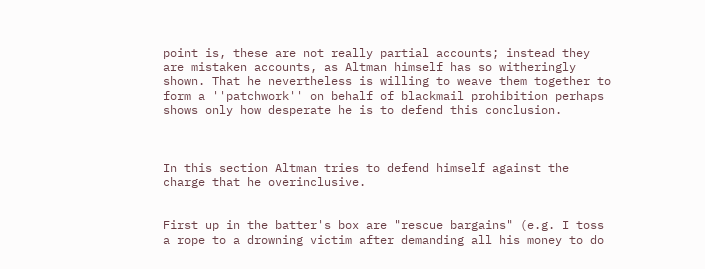point is, these are not really partial accounts; instead they are mistaken accounts, as Altman himself has so witheringly shown. That he nevertheless is willing to weave them together to form a ''patchwork'' on behalf of blackmail prohibition perhaps shows only how desperate he is to defend this conclusion.



In this section Altman tries to defend himself against the charge that he overinclusive.


First up in the batter's box are "rescue bargains" (e.g. I toss a rope to a drowning victim after demanding all his money to do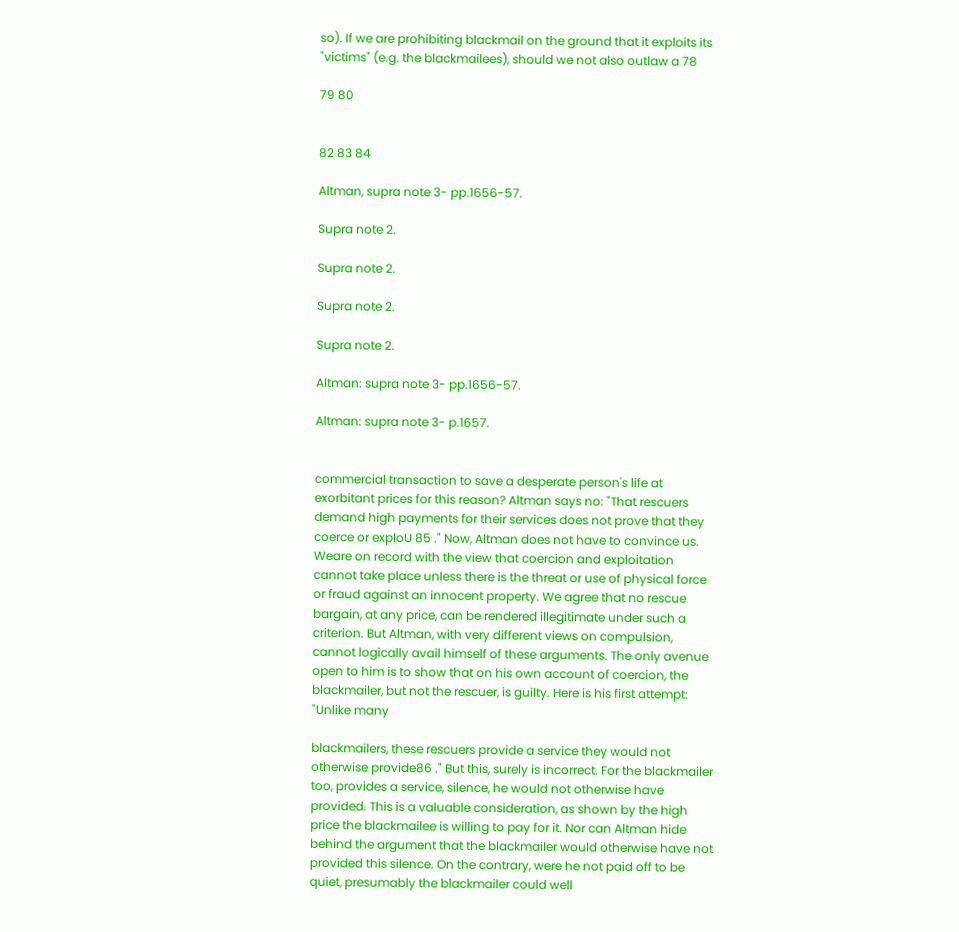so). If we are prohibiting blackmail on the ground that it exploits its "victims" (e.g. the blackmailees), should we not also outlaw a 78

79 80


82 83 84

Altman, supra note 3- pp.1656-57.

Supra note 2.

Supra note 2.

Supra note 2.

Supra note 2.

Altman: supra note 3- pp.1656-57.

Altman: supra note 3- p.1657.


commercial transaction to save a desperate person's life at exorbitant prices for this reason? Altman says no: "That rescuers demand high payments for their services does not prove that they coerce or exploU 85 ." Now, Altman does not have to convince us. Weare on record with the view that coercion and exploitation cannot take place unless there is the threat or use of physical force or fraud against an innocent property. We agree that no rescue bargain, at any price, can be rendered illegitimate under such a criterion. But Altman, with very different views on compulsion, cannot logically avail himself of these arguments. The only avenue open to him is to show that on his own account of coercion, the blackmailer, but not the rescuer, is guilty. Here is his first attempt: "Unlike many

blackmailers, these rescuers provide a service they would not otherwise provide86 ." But this, surely is incorrect. For the blackmailer too, provides a service, silence, he would not otherwise have provided. This is a valuable consideration, as shown by the high price the blackmailee is willing to pay for it. Nor can Altman hide behind the argument that the blackmailer would otherwise have not provided this silence. On the contrary, were he not paid off to be quiet, presumably the blackmailer could well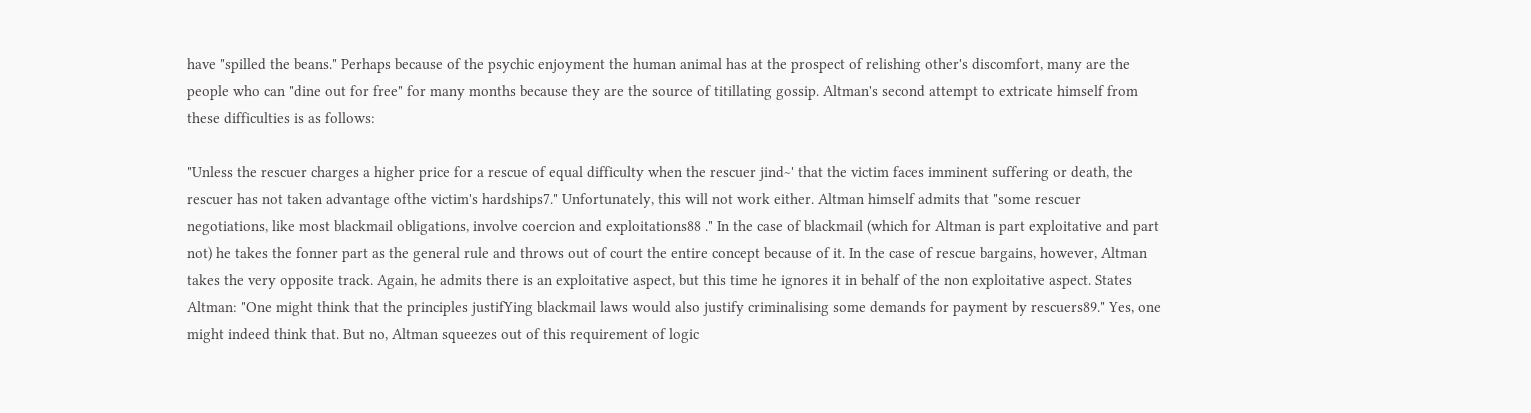have "spilled the beans." Perhaps because of the psychic enjoyment the human animal has at the prospect of relishing other's discomfort, many are the people who can "dine out for free" for many months because they are the source of titillating gossip. Altman's second attempt to extricate himself from these difficulties is as follows:

"Unless the rescuer charges a higher price for a rescue of equal difficulty when the rescuer jind~' that the victim faces imminent suffering or death, the rescuer has not taken advantage ofthe victim's hardships7." Unfortunately, this will not work either. Altman himself admits that "some rescuer negotiations, like most blackmail obligations, involve coercion and exploitations88 ." In the case of blackmail (which for Altman is part exploitative and part not) he takes the fonner part as the general rule and throws out of court the entire concept because of it. In the case of rescue bargains, however, Altman takes the very opposite track. Again, he admits there is an exploitative aspect, but this time he ignores it in behalf of the non exploitative aspect. States Altman: "One might think that the principles justifYing blackmail laws would also justify criminalising some demands for payment by rescuers89." Yes, one might indeed think that. But no, Altman squeezes out of this requirement of logic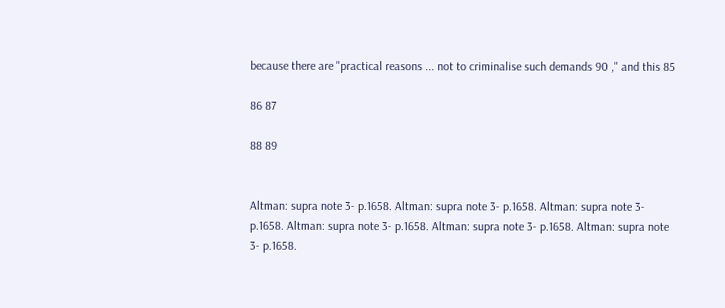because there are "practical reasons ... not to criminalise such demands 90 ," and this 85

86 87

88 89


Altman: supra note 3- p.1658. Altman: supra note 3- p.1658. Altman: supra note 3- p.1658. Altman: supra note 3- p.1658. Altman: supra note 3- p.1658. Altman: supra note 3- p.1658.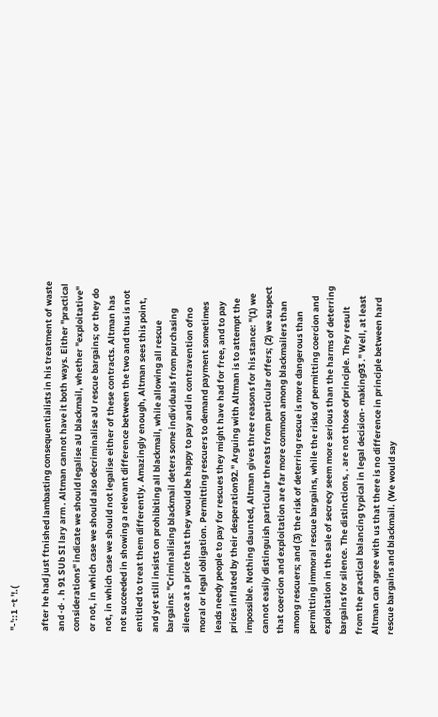"-'::1 ~t '!.(

after he had just ftnished lambasting consequentialists in his treatment of waste and ·d· . h 91 SUb SI lary arm . Altman cannot have it both ways. Either ''practical considerations" indicate we should legalise aU blackmail, whether "exploitative" or not, in which case we should also decriminalise aU rescue bargains; or they do not, in which case we should not legalise either of these contracts. Altman has not succeeded in showing a relevant difference between the two and thus is not entitled to treat them differently. Amazingly enough, Altman sees this point, and yet still insists on prohibiting all blackmail, while allowing all rescue bargains: "Criminalising blackmail deters some individuals from purchasing silence at a price that they would be happy to pay and in contravention ofno moral or legal obligation. Permitting rescuers to demand payment sometimes leads needy people to pay for rescues they might have had for free, and to pay prices inflated by their desperation92." Arguing with Altman is to attempt the impossible. Nothing daunted, Altman gives three reasons for his stance: "(1) we cannot easily distinguish particular threats from particular offers; (2) we suspect that coercion and exploitation are far more common among blackmailers than among rescuers; and (3) the risk of deterring rescue is more dangerous than permitting immoral rescue bargains, while the risks of permitting coercion and exploitation in the sale of secrecy seem more serious than the harms of deterring bargains for silence. The distinctions, . are not those ofprinciple. They result from the practical balancing typical in legal decision- making93 ." Well, at least Altman can agree with us that there is no difference in principle between hard rescue bargains and blackmail. (We would say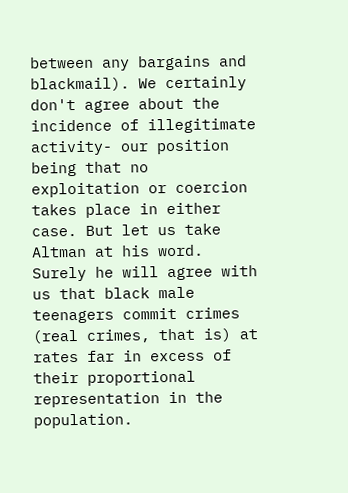between any bargains and blackmail). We certainly don't agree about the incidence of illegitimate activity- our position being that no exploitation or coercion takes place in either case. But let us take Altman at his word. Surely he will agree with us that black male teenagers commit crimes (real crimes, that is) at rates far in excess of their proportional representation in the population.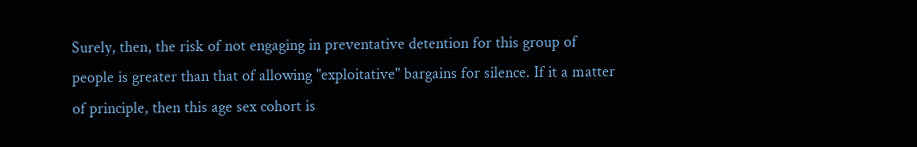Surely, then, the risk of not engaging in preventative detention for this group of people is greater than that of allowing "exploitative" bargains for silence. If it a matter of principle, then this age sex cohort is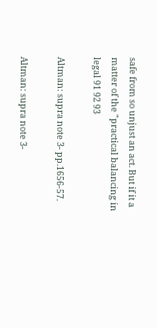safe from so unjust an act. But if it a matter of the "practical balancing in legal 91 92 93

Altman: supra note 3- pp.1656-57.

Altman: supra note 3-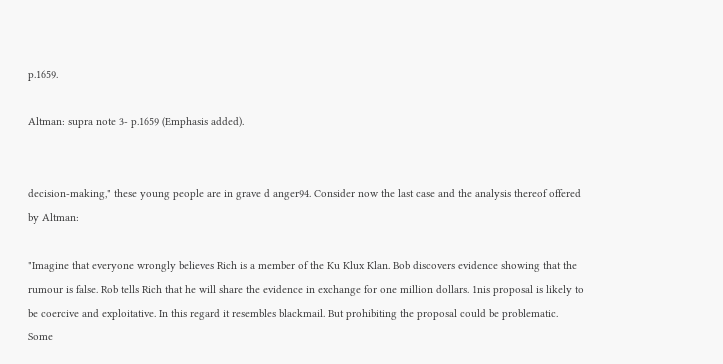p.1659.

Altman: supra note 3- p.1659 (Emphasis added).


decision-making," these young people are in grave d anger94. Consider now the last case and the analysis thereof offered by Altman:

"Imagine that everyone wrongly believes Rich is a member of the Ku Klux Klan. Bob discovers evidence showing that the rumour is false. Rob tells Rich that he will share the evidence in exchange for one million dollars. 1nis proposal is likely to be coercive and exploitative. In this regard it resembles blackmail. But prohibiting the proposal could be problematic. Some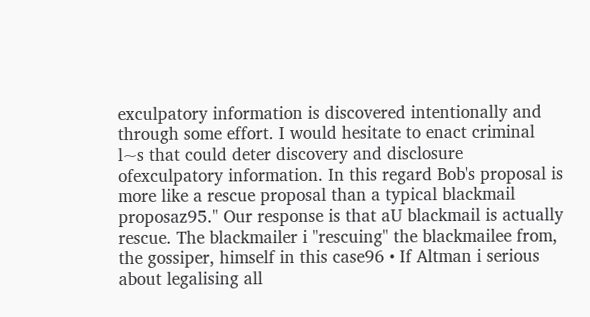exculpatory information is discovered intentionally and through some effort. I would hesitate to enact criminal l~s that could deter discovery and disclosure ofexculpatory information. In this regard Bob's proposal is more like a rescue proposal than a typical blackmail proposaz95." Our response is that aU blackmail is actually rescue. The blackmailer i "rescuing" the blackmailee from, the gossiper, himself in this case96 • If Altman i serious about legalising all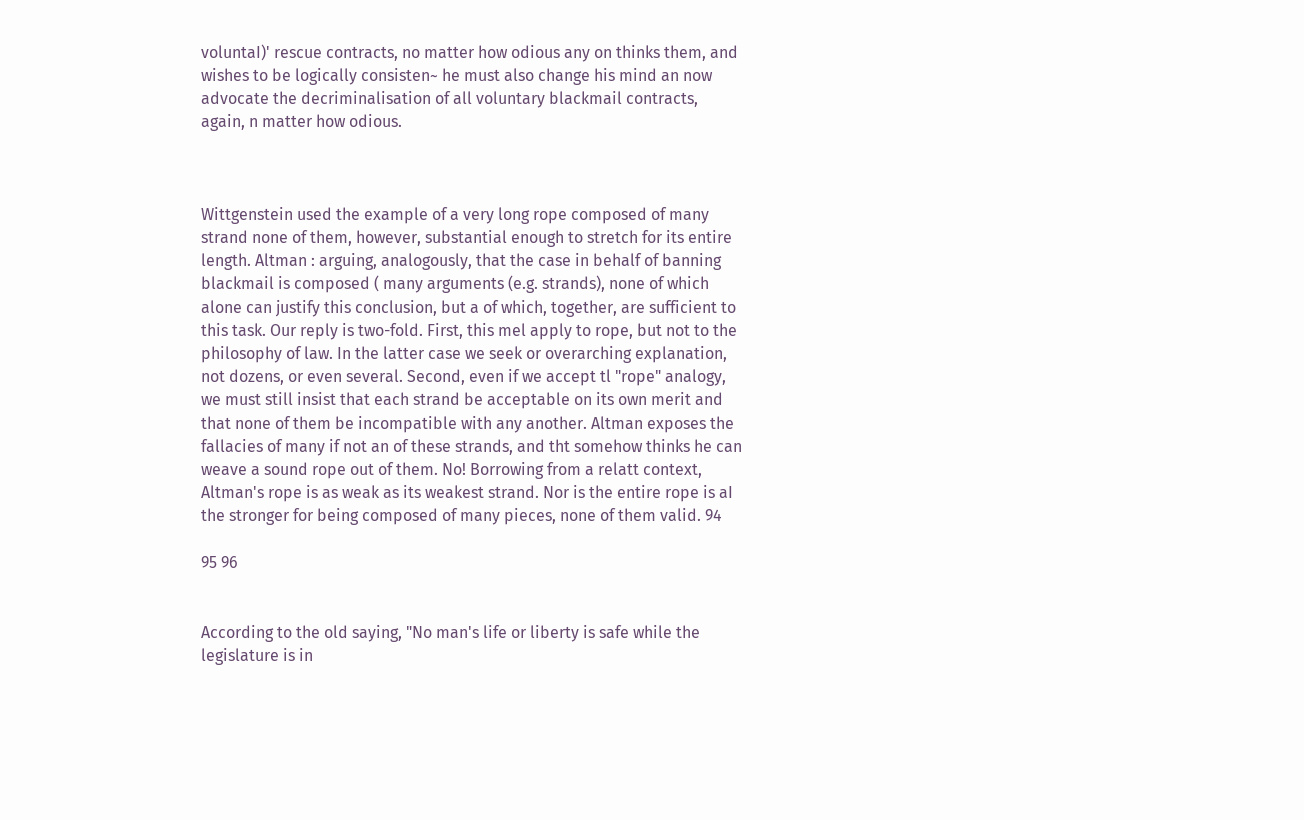voluntaI)' rescue contracts, no matter how odious any on thinks them, and wishes to be logically consisten~ he must also change his mind an now advocate the decriminalisation of all voluntary blackmail contracts, again, n matter how odious.



Wittgenstein used the example of a very long rope composed of many strand none of them, however, substantial enough to stretch for its entire length. Altman : arguing, analogously, that the case in behalf of banning blackmail is composed ( many arguments (e.g. strands), none of which alone can justify this conclusion, but a of which, together, are sufficient to this task. Our reply is two-fold. First, this mel apply to rope, but not to the philosophy of law. In the latter case we seek or overarching explanation, not dozens, or even several. Second, even if we accept tl "rope" analogy, we must still insist that each strand be acceptable on its own merit and that none of them be incompatible with any another. Altman exposes the fallacies of many if not an of these strands, and tht somehow thinks he can weave a sound rope out of them. No! Borrowing from a relatt context, Altman's rope is as weak as its weakest strand. Nor is the entire rope is aI the stronger for being composed of many pieces, none of them valid. 94

95 96


According to the old saying, "No man's life or liberty is safe while the legislature is in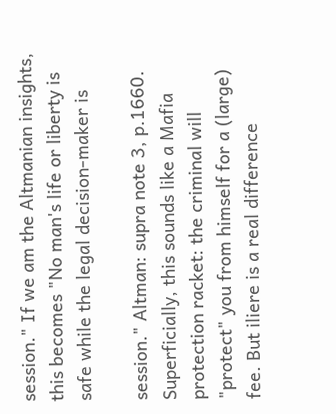session." If we am the Altmanian insights, this becomes "No man's life or liberty is safe while the legal decision-maker is

session." Altman: supra note 3, p.1660. Superficially, this sounds like a Mafia protection racket: the criminal will "protect" you from himself for a (large) fee. But iliere is a real difference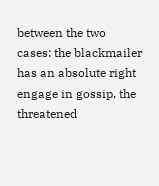between the two cases: the blackmailer has an absolute right engage in gossip, the threatened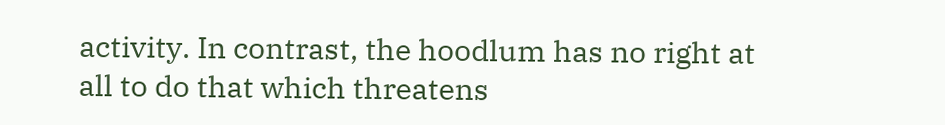activity. In contrast, the hoodlum has no right at all to do that which threatens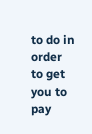to do in order to get you to pay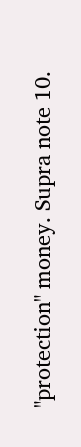"protection" money. Supra note 10.